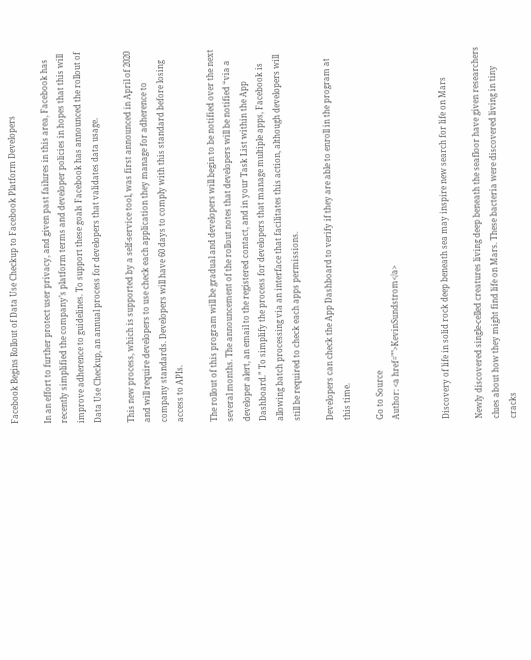Facebook Begins Rollout of Data Use Checkup to Facebook Platform Developers

In an effort to further protect user privacy, and given past failures in this area, Facebook has recently simplified the company’s platform terms and developer policies in hopes that this will improve adherence to guidelines. To support these goals Facebook has announced the rollout of Data Use Checkup, an annual process for developers that validates data usage.

This new process, which is supported by a self-service tool, was first announced in April of 2020 and will require developers to use check each application they manage for adherence to company standards. Developers will have 60 days to comply with this standard before losing access to APIs.

The rollout of this program will be gradual and developers will begin to be notified over the next several months. The announcement of the rollout notes that developers will be notified “via a developer alert, an email to the registered contact, and in your Task List within the App Dashboard.” To simplify the process for developers that manage multiple apps, Facebook is allowing batch processing via an interface that facilitates this action, although developers will still be required to check each apps permissions.

Developers can check the App Dashboard to verify if they are able to enroll in the program at this time.

Go to Source
Author: <a href="">KevinSundstrom</a>


Discovery of life in solid rock deep beneath sea may inspire new search for life on Mars

Newly discovered single-celled creatures living deep beneath the seafloor have given researchers clues about how they might find life on Mars. These bacteria were discovered living in tiny cracks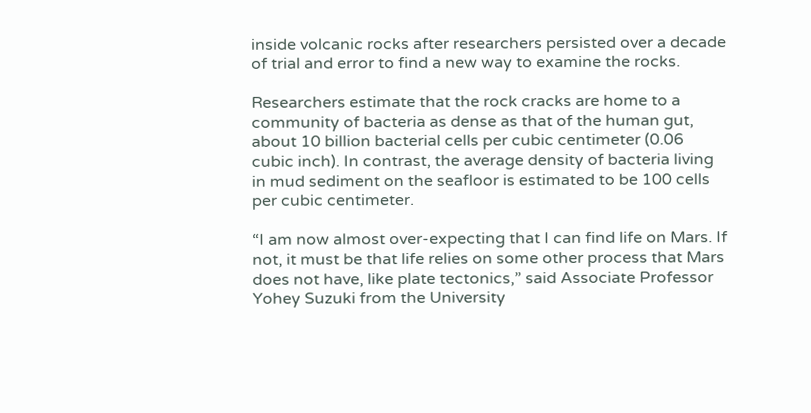inside volcanic rocks after researchers persisted over a decade of trial and error to find a new way to examine the rocks.

Researchers estimate that the rock cracks are home to a community of bacteria as dense as that of the human gut, about 10 billion bacterial cells per cubic centimeter (0.06 cubic inch). In contrast, the average density of bacteria living in mud sediment on the seafloor is estimated to be 100 cells per cubic centimeter.

“I am now almost over-expecting that I can find life on Mars. If not, it must be that life relies on some other process that Mars does not have, like plate tectonics,” said Associate Professor Yohey Suzuki from the University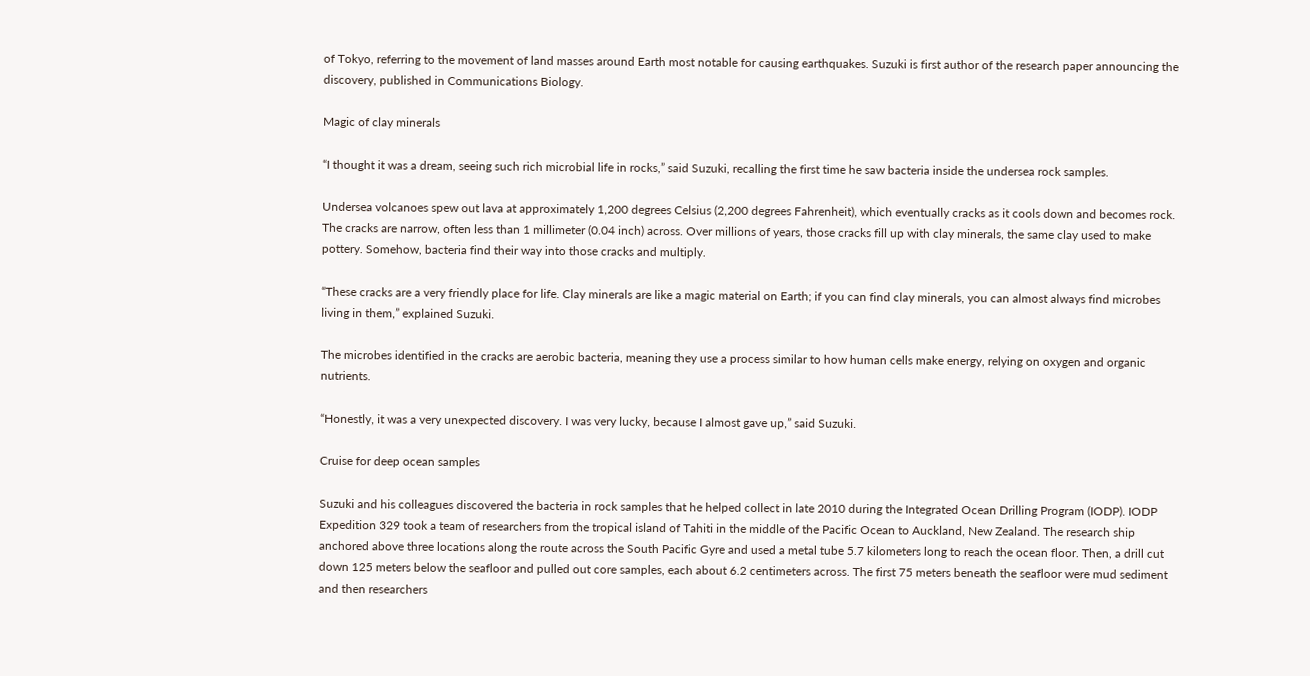of Tokyo, referring to the movement of land masses around Earth most notable for causing earthquakes. Suzuki is first author of the research paper announcing the discovery, published in Communications Biology.

Magic of clay minerals

“I thought it was a dream, seeing such rich microbial life in rocks,” said Suzuki, recalling the first time he saw bacteria inside the undersea rock samples.

Undersea volcanoes spew out lava at approximately 1,200 degrees Celsius (2,200 degrees Fahrenheit), which eventually cracks as it cools down and becomes rock. The cracks are narrow, often less than 1 millimeter (0.04 inch) across. Over millions of years, those cracks fill up with clay minerals, the same clay used to make pottery. Somehow, bacteria find their way into those cracks and multiply.

“These cracks are a very friendly place for life. Clay minerals are like a magic material on Earth; if you can find clay minerals, you can almost always find microbes living in them,” explained Suzuki.

The microbes identified in the cracks are aerobic bacteria, meaning they use a process similar to how human cells make energy, relying on oxygen and organic nutrients.

“Honestly, it was a very unexpected discovery. I was very lucky, because I almost gave up,” said Suzuki.

Cruise for deep ocean samples

Suzuki and his colleagues discovered the bacteria in rock samples that he helped collect in late 2010 during the Integrated Ocean Drilling Program (IODP). IODP Expedition 329 took a team of researchers from the tropical island of Tahiti in the middle of the Pacific Ocean to Auckland, New Zealand. The research ship anchored above three locations along the route across the South Pacific Gyre and used a metal tube 5.7 kilometers long to reach the ocean floor. Then, a drill cut down 125 meters below the seafloor and pulled out core samples, each about 6.2 centimeters across. The first 75 meters beneath the seafloor were mud sediment and then researchers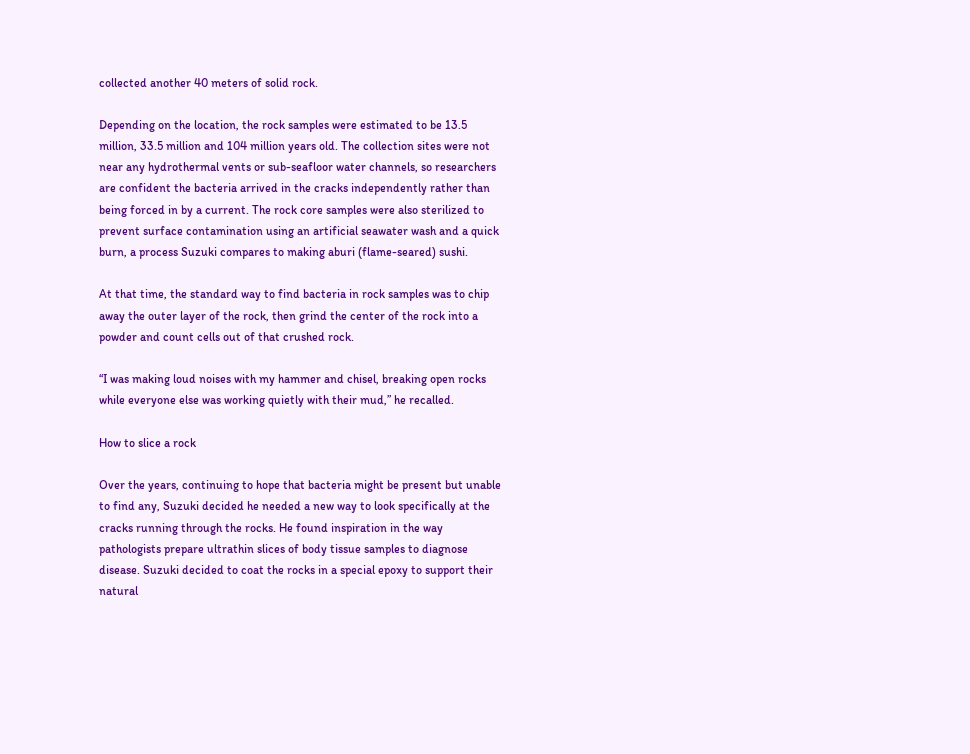collected another 40 meters of solid rock.

Depending on the location, the rock samples were estimated to be 13.5 million, 33.5 million and 104 million years old. The collection sites were not near any hydrothermal vents or sub-seafloor water channels, so researchers are confident the bacteria arrived in the cracks independently rather than being forced in by a current. The rock core samples were also sterilized to prevent surface contamination using an artificial seawater wash and a quick burn, a process Suzuki compares to making aburi (flame-seared) sushi.

At that time, the standard way to find bacteria in rock samples was to chip away the outer layer of the rock, then grind the center of the rock into a powder and count cells out of that crushed rock.

“I was making loud noises with my hammer and chisel, breaking open rocks while everyone else was working quietly with their mud,” he recalled.

How to slice a rock

Over the years, continuing to hope that bacteria might be present but unable to find any, Suzuki decided he needed a new way to look specifically at the cracks running through the rocks. He found inspiration in the way pathologists prepare ultrathin slices of body tissue samples to diagnose disease. Suzuki decided to coat the rocks in a special epoxy to support their natural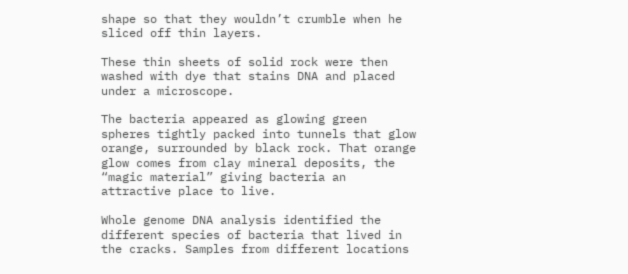shape so that they wouldn’t crumble when he sliced off thin layers.

These thin sheets of solid rock were then washed with dye that stains DNA and placed under a microscope.

The bacteria appeared as glowing green spheres tightly packed into tunnels that glow orange, surrounded by black rock. That orange glow comes from clay mineral deposits, the “magic material” giving bacteria an attractive place to live.

Whole genome DNA analysis identified the different species of bacteria that lived in the cracks. Samples from different locations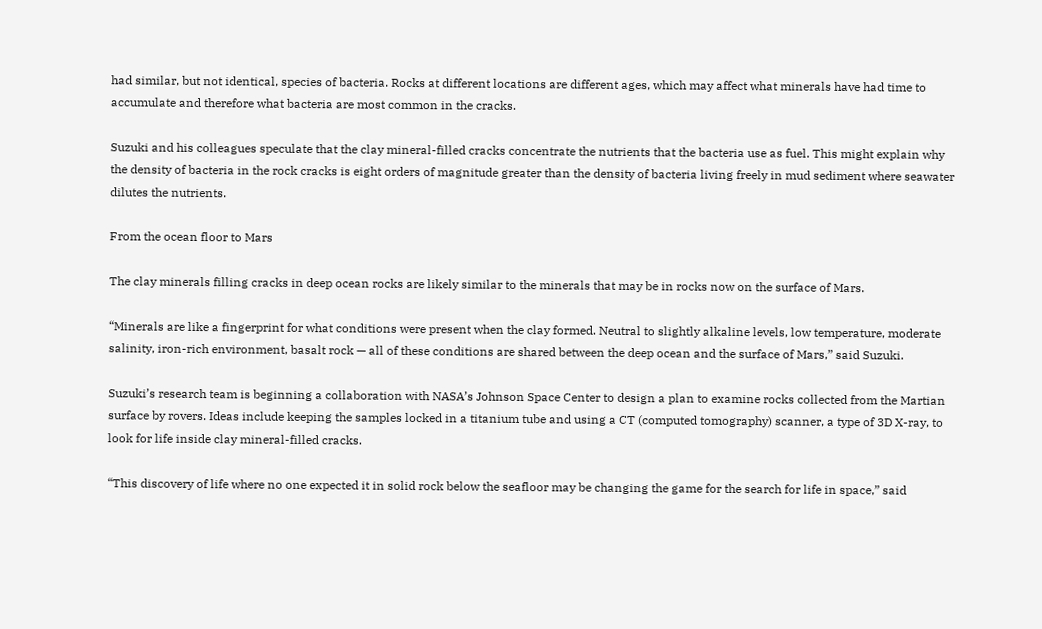had similar, but not identical, species of bacteria. Rocks at different locations are different ages, which may affect what minerals have had time to accumulate and therefore what bacteria are most common in the cracks.

Suzuki and his colleagues speculate that the clay mineral-filled cracks concentrate the nutrients that the bacteria use as fuel. This might explain why the density of bacteria in the rock cracks is eight orders of magnitude greater than the density of bacteria living freely in mud sediment where seawater dilutes the nutrients.

From the ocean floor to Mars

The clay minerals filling cracks in deep ocean rocks are likely similar to the minerals that may be in rocks now on the surface of Mars.

“Minerals are like a fingerprint for what conditions were present when the clay formed. Neutral to slightly alkaline levels, low temperature, moderate salinity, iron-rich environment, basalt rock — all of these conditions are shared between the deep ocean and the surface of Mars,” said Suzuki.

Suzuki’s research team is beginning a collaboration with NASA’s Johnson Space Center to design a plan to examine rocks collected from the Martian surface by rovers. Ideas include keeping the samples locked in a titanium tube and using a CT (computed tomography) scanner, a type of 3D X-ray, to look for life inside clay mineral-filled cracks.

“This discovery of life where no one expected it in solid rock below the seafloor may be changing the game for the search for life in space,” said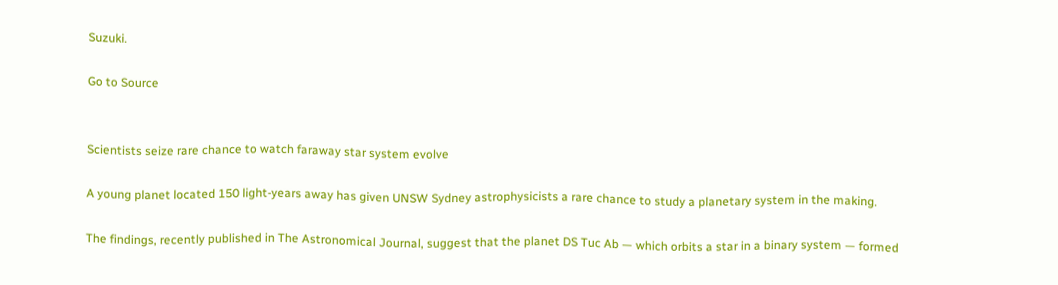Suzuki.

Go to Source


Scientists seize rare chance to watch faraway star system evolve

A young planet located 150 light-years away has given UNSW Sydney astrophysicists a rare chance to study a planetary system in the making.

The findings, recently published in The Astronomical Journal, suggest that the planet DS Tuc Ab — which orbits a star in a binary system — formed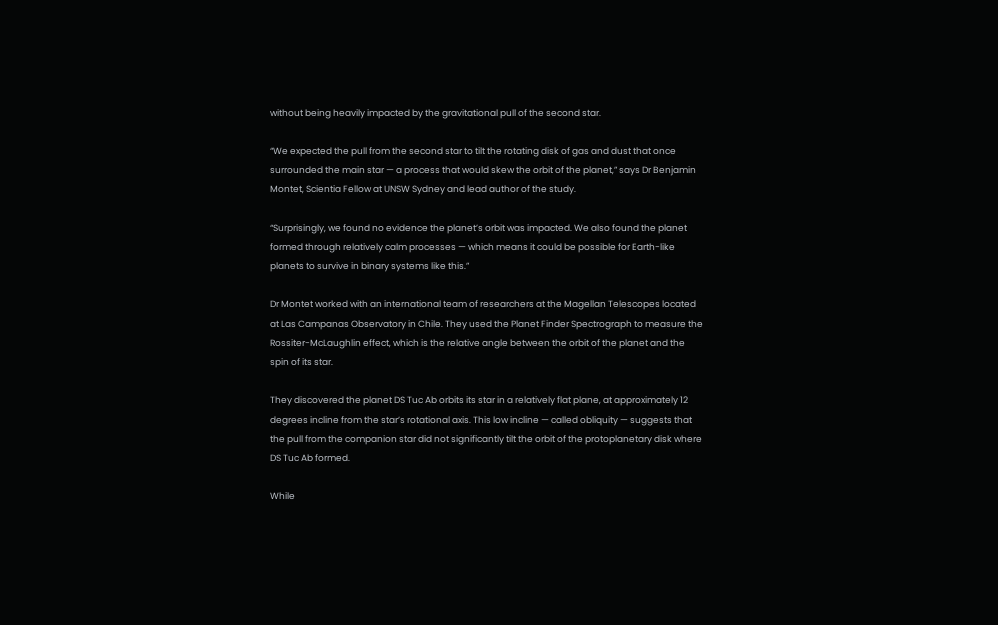without being heavily impacted by the gravitational pull of the second star.

“We expected the pull from the second star to tilt the rotating disk of gas and dust that once surrounded the main star — a process that would skew the orbit of the planet,” says Dr Benjamin Montet, Scientia Fellow at UNSW Sydney and lead author of the study.

“Surprisingly, we found no evidence the planet’s orbit was impacted. We also found the planet formed through relatively calm processes — which means it could be possible for Earth-like planets to survive in binary systems like this.”

Dr Montet worked with an international team of researchers at the Magellan Telescopes located at Las Campanas Observatory in Chile. They used the Planet Finder Spectrograph to measure the Rossiter-McLaughlin effect, which is the relative angle between the orbit of the planet and the spin of its star.

They discovered the planet DS Tuc Ab orbits its star in a relatively flat plane, at approximately 12 degrees incline from the star’s rotational axis. This low incline — called obliquity — suggests that the pull from the companion star did not significantly tilt the orbit of the protoplanetary disk where DS Tuc Ab formed.

While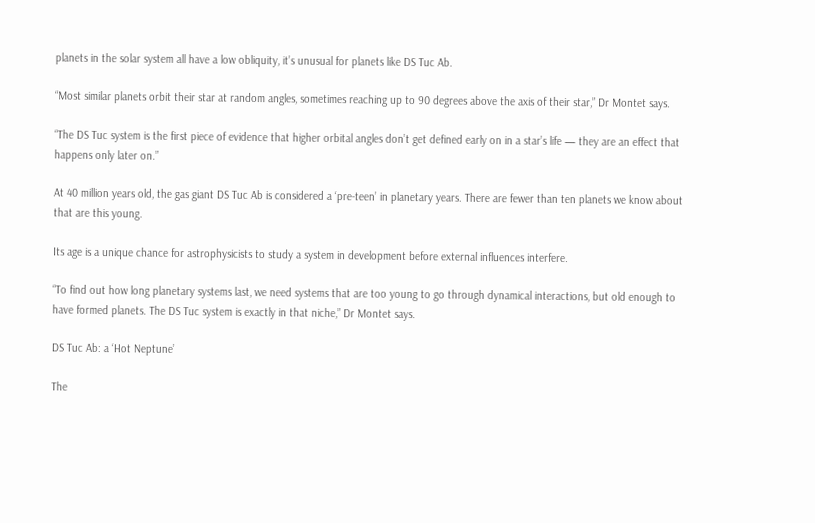planets in the solar system all have a low obliquity, it’s unusual for planets like DS Tuc Ab.

“Most similar planets orbit their star at random angles, sometimes reaching up to 90 degrees above the axis of their star,” Dr Montet says.

“The DS Tuc system is the first piece of evidence that higher orbital angles don’t get defined early on in a star’s life — they are an effect that happens only later on.”

At 40 million years old, the gas giant DS Tuc Ab is considered a ‘pre-teen’ in planetary years. There are fewer than ten planets we know about that are this young.

Its age is a unique chance for astrophysicists to study a system in development before external influences interfere.

“To find out how long planetary systems last, we need systems that are too young to go through dynamical interactions, but old enough to have formed planets. The DS Tuc system is exactly in that niche,” Dr Montet says.

DS Tuc Ab: a ‘Hot Neptune’

The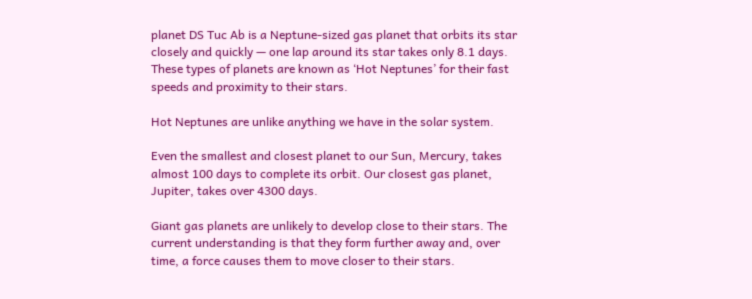planet DS Tuc Ab is a Neptune-sized gas planet that orbits its star closely and quickly — one lap around its star takes only 8.1 days. These types of planets are known as ‘Hot Neptunes’ for their fast speeds and proximity to their stars.

Hot Neptunes are unlike anything we have in the solar system.

Even the smallest and closest planet to our Sun, Mercury, takes almost 100 days to complete its orbit. Our closest gas planet, Jupiter, takes over 4300 days.

Giant gas planets are unlikely to develop close to their stars. The current understanding is that they form further away and, over time, a force causes them to move closer to their stars.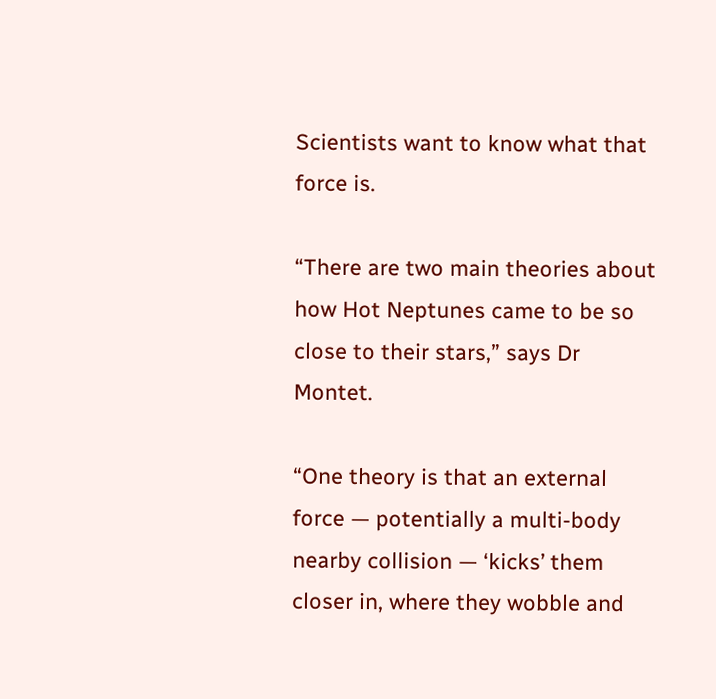Scientists want to know what that force is.

“There are two main theories about how Hot Neptunes came to be so close to their stars,” says Dr Montet.

“One theory is that an external force — potentially a multi-body nearby collision — ‘kicks’ them closer in, where they wobble and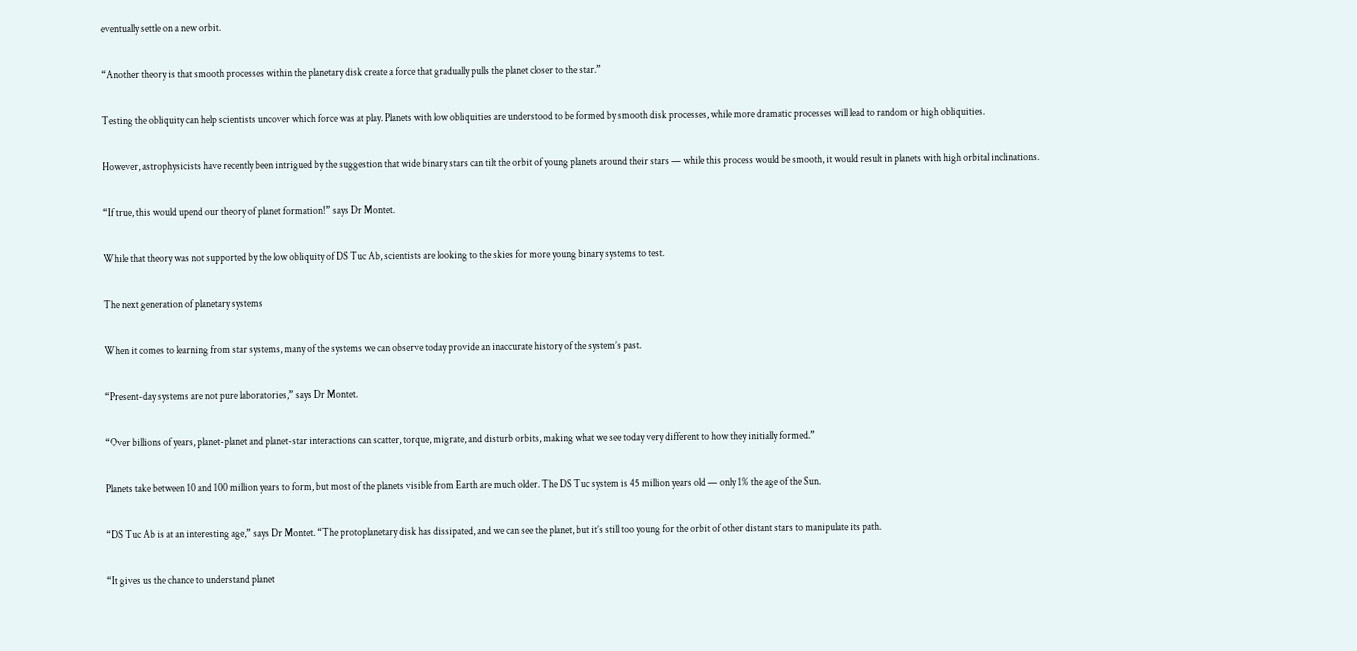eventually settle on a new orbit.

“Another theory is that smooth processes within the planetary disk create a force that gradually pulls the planet closer to the star.”

Testing the obliquity can help scientists uncover which force was at play. Planets with low obliquities are understood to be formed by smooth disk processes, while more dramatic processes will lead to random or high obliquities.

However, astrophysicists have recently been intrigued by the suggestion that wide binary stars can tilt the orbit of young planets around their stars — while this process would be smooth, it would result in planets with high orbital inclinations.

“If true, this would upend our theory of planet formation!” says Dr Montet.

While that theory was not supported by the low obliquity of DS Tuc Ab, scientists are looking to the skies for more young binary systems to test.

The next generation of planetary systems

When it comes to learning from star systems, many of the systems we can observe today provide an inaccurate history of the system’s past.

“Present-day systems are not pure laboratories,” says Dr Montet.

“Over billions of years, planet-planet and planet-star interactions can scatter, torque, migrate, and disturb orbits, making what we see today very different to how they initially formed.”

Planets take between 10 and 100 million years to form, but most of the planets visible from Earth are much older. The DS Tuc system is 45 million years old — only 1% the age of the Sun.

“DS Tuc Ab is at an interesting age,” says Dr Montet. “The protoplanetary disk has dissipated, and we can see the planet, but it’s still too young for the orbit of other distant stars to manipulate its path.

“It gives us the chance to understand planet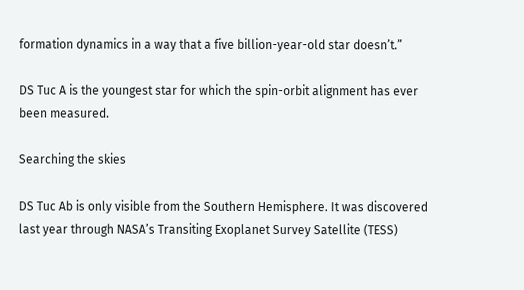formation dynamics in a way that a five billion-year-old star doesn’t.”

DS Tuc A is the youngest star for which the spin-orbit alignment has ever been measured.

Searching the skies

DS Tuc Ab is only visible from the Southern Hemisphere. It was discovered last year through NASA’s Transiting Exoplanet Survey Satellite (TESS)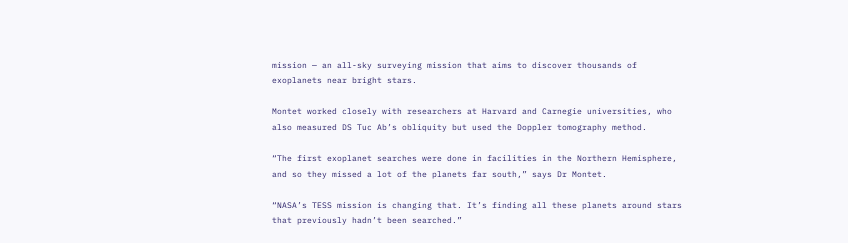mission — an all-sky surveying mission that aims to discover thousands of exoplanets near bright stars.

Montet worked closely with researchers at Harvard and Carnegie universities, who also measured DS Tuc Ab’s obliquity but used the Doppler tomography method.

“The first exoplanet searches were done in facilities in the Northern Hemisphere, and so they missed a lot of the planets far south,” says Dr Montet.

“NASA’s TESS mission is changing that. It’s finding all these planets around stars that previously hadn’t been searched.”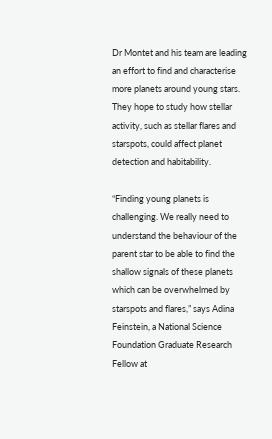Dr Montet and his team are leading an effort to find and characterise more planets around young stars. They hope to study how stellar activity, such as stellar flares and starspots, could affect planet detection and habitability.

“Finding young planets is challenging. We really need to understand the behaviour of the parent star to be able to find the shallow signals of these planets which can be overwhelmed by starspots and flares,” says Adina Feinstein, a National Science Foundation Graduate Research Fellow at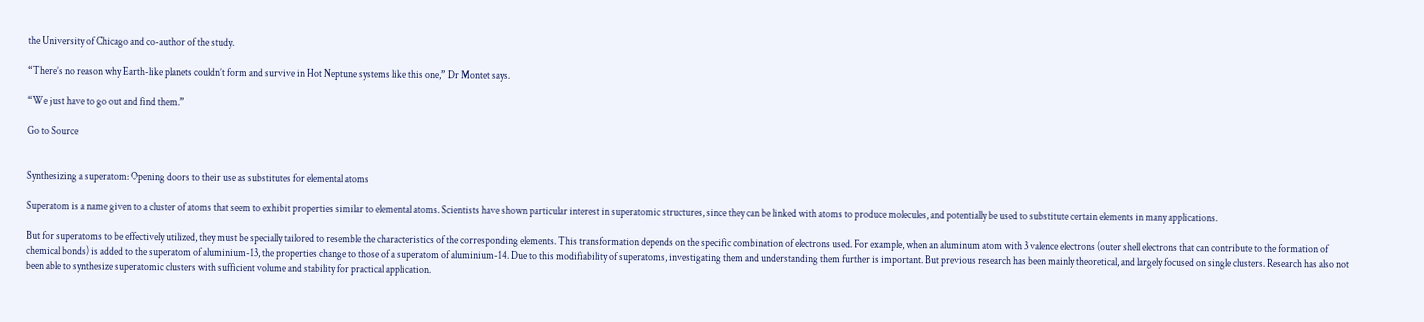the University of Chicago and co-author of the study.

“There’s no reason why Earth-like planets couldn’t form and survive in Hot Neptune systems like this one,” Dr Montet says.

“We just have to go out and find them.”

Go to Source


Synthesizing a superatom: Opening doors to their use as substitutes for elemental atoms

Superatom is a name given to a cluster of atoms that seem to exhibit properties similar to elemental atoms. Scientists have shown particular interest in superatomic structures, since they can be linked with atoms to produce molecules, and potentially be used to substitute certain elements in many applications.

But for superatoms to be effectively utilized, they must be specially tailored to resemble the characteristics of the corresponding elements. This transformation depends on the specific combination of electrons used. For example, when an aluminum atom with 3 valence electrons (outer shell electrons that can contribute to the formation of chemical bonds) is added to the superatom of aluminium-13, the properties change to those of a superatom of aluminium-14. Due to this modifiability of superatoms, investigating them and understanding them further is important. But previous research has been mainly theoretical, and largely focused on single clusters. Research has also not been able to synthesize superatomic clusters with sufficient volume and stability for practical application.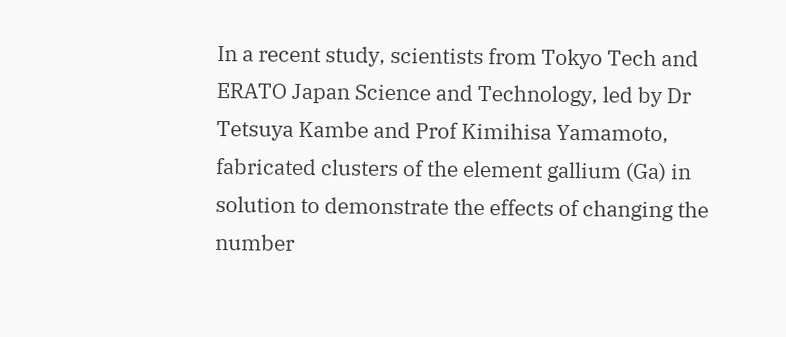In a recent study, scientists from Tokyo Tech and ERATO Japan Science and Technology, led by Dr Tetsuya Kambe and Prof Kimihisa Yamamoto, fabricated clusters of the element gallium (Ga) in solution to demonstrate the effects of changing the number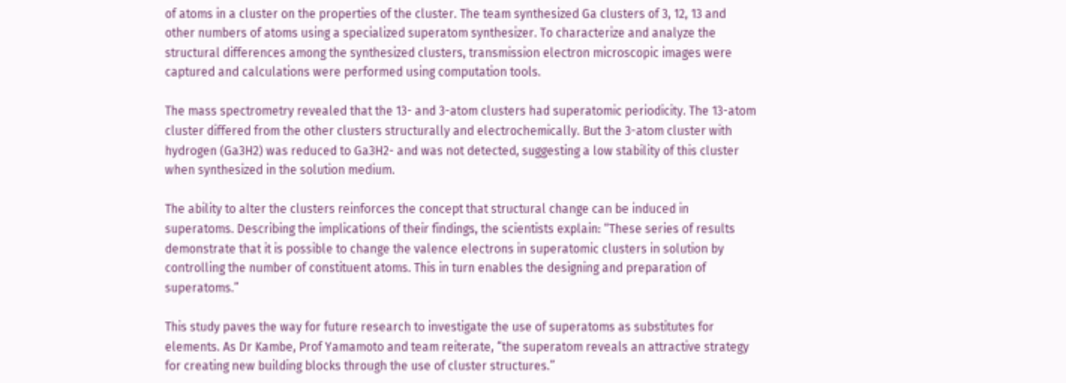of atoms in a cluster on the properties of the cluster. The team synthesized Ga clusters of 3, 12, 13 and other numbers of atoms using a specialized superatom synthesizer. To characterize and analyze the structural differences among the synthesized clusters, transmission electron microscopic images were captured and calculations were performed using computation tools.

The mass spectrometry revealed that the 13- and 3-atom clusters had superatomic periodicity. The 13-atom cluster differed from the other clusters structurally and electrochemically. But the 3-atom cluster with hydrogen (Ga3H2) was reduced to Ga3H2- and was not detected, suggesting a low stability of this cluster when synthesized in the solution medium.

The ability to alter the clusters reinforces the concept that structural change can be induced in superatoms. Describing the implications of their findings, the scientists explain: “These series of results demonstrate that it is possible to change the valence electrons in superatomic clusters in solution by controlling the number of constituent atoms. This in turn enables the designing and preparation of superatoms.”

This study paves the way for future research to investigate the use of superatoms as substitutes for elements. As Dr Kambe, Prof Yamamoto and team reiterate, “the superatom reveals an attractive strategy for creating new building blocks through the use of cluster structures.”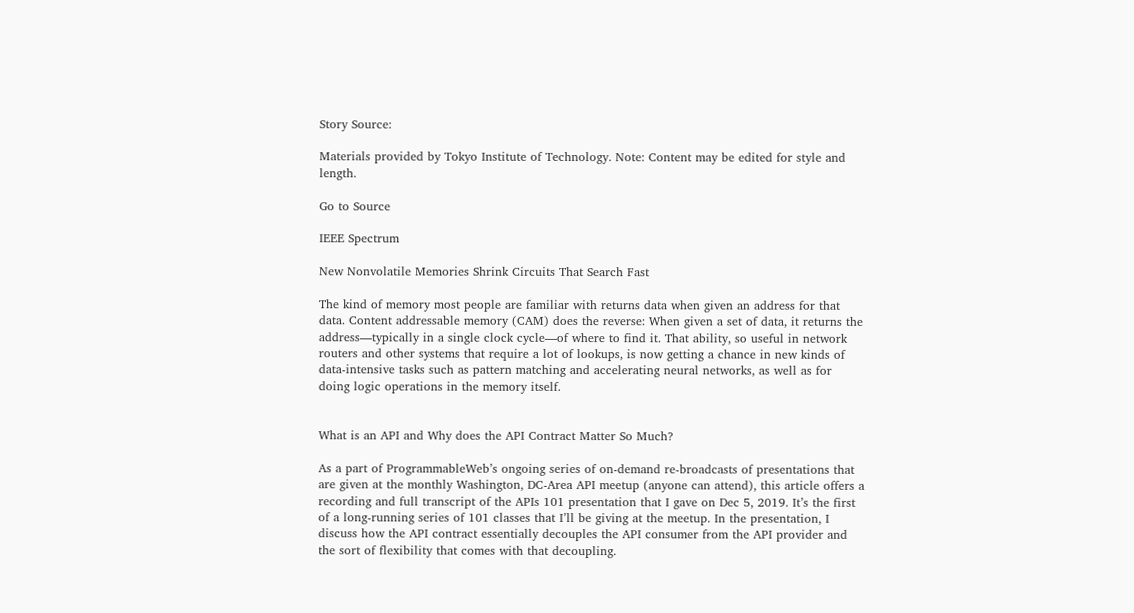Story Source:

Materials provided by Tokyo Institute of Technology. Note: Content may be edited for style and length.

Go to Source

IEEE Spectrum

New Nonvolatile Memories Shrink Circuits That Search Fast

The kind of memory most people are familiar with returns data when given an address for that data. Content addressable memory (CAM) does the reverse: When given a set of data, it returns the address—typically in a single clock cycle—of where to find it. That ability, so useful in network routers and other systems that require a lot of lookups, is now getting a chance in new kinds of data-intensive tasks such as pattern matching and accelerating neural networks, as well as for doing logic operations in the memory itself.


What is an API and Why does the API Contract Matter So Much?

As a part of ProgrammableWeb’s ongoing series of on-demand re-broadcasts of presentations that are given at the monthly Washington, DC-Area API meetup (anyone can attend), this article offers a recording and full transcript of the APIs 101 presentation that I gave on Dec 5, 2019. It’s the first of a long-running series of 101 classes that I’ll be giving at the meetup. In the presentation, I discuss how the API contract essentially decouples the API consumer from the API provider and the sort of flexibility that comes with that decoupling.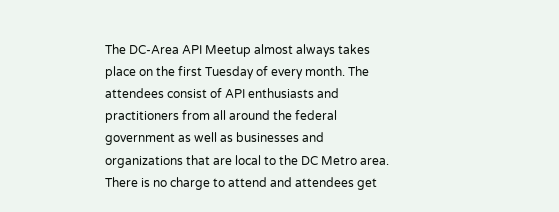The DC-Area API Meetup almost always takes place on the first Tuesday of every month. The attendees consist of API enthusiasts and practitioners from all around the federal government as well as businesses and organizations that are local to the DC Metro area. There is no charge to attend and attendees get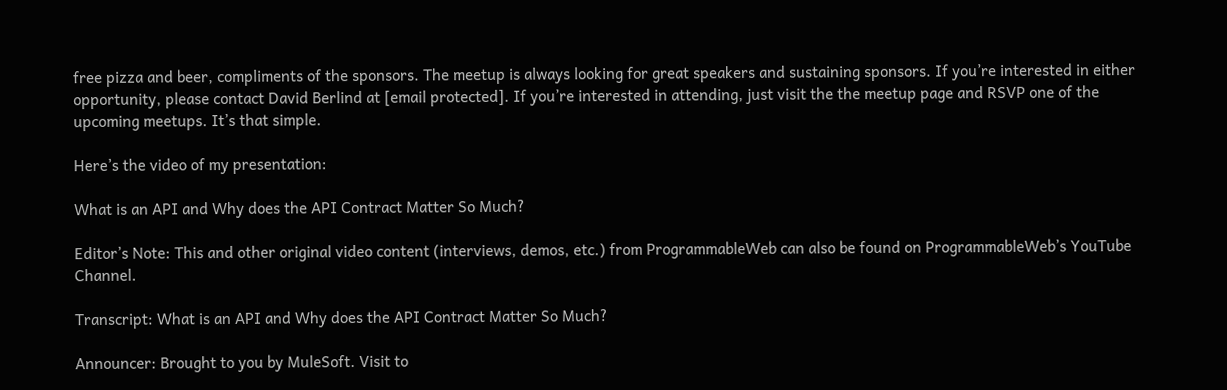free pizza and beer, compliments of the sponsors. The meetup is always looking for great speakers and sustaining sponsors. If you’re interested in either opportunity, please contact David Berlind at [email protected]. If you’re interested in attending, just visit the the meetup page and RSVP one of the upcoming meetups. It’s that simple.

Here’s the video of my presentation:

What is an API and Why does the API Contract Matter So Much?

Editor’s Note: This and other original video content (interviews, demos, etc.) from ProgrammableWeb can also be found on ProgrammableWeb’s YouTube Channel.

Transcript: What is an API and Why does the API Contract Matter So Much?

Announcer: Brought to you by MuleSoft. Visit to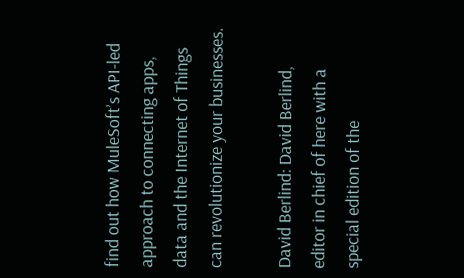find out how MuleSoft’s API-led approach to connecting apps, data and the Internet of Things can revolutionize your businesses.

David Berlind: David Berlind, editor in chief of here with a special edition of the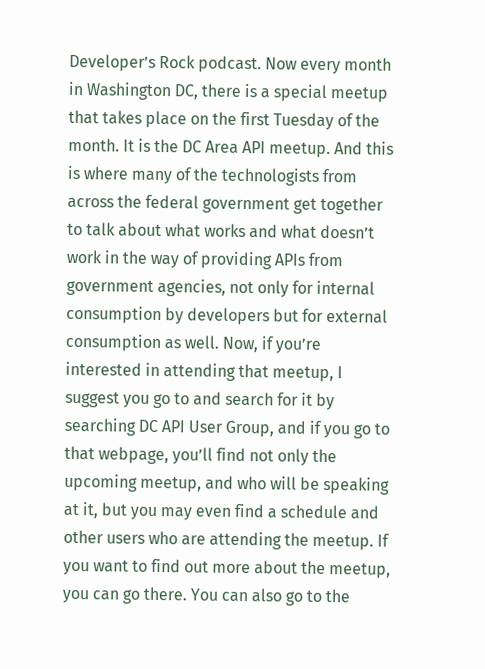Developer’s Rock podcast. Now every month in Washington DC, there is a special meetup that takes place on the first Tuesday of the month. It is the DC Area API meetup. And this is where many of the technologists from across the federal government get together to talk about what works and what doesn’t work in the way of providing APIs from government agencies, not only for internal consumption by developers but for external consumption as well. Now, if you’re interested in attending that meetup, I suggest you go to and search for it by searching DC API User Group, and if you go to that webpage, you’ll find not only the upcoming meetup, and who will be speaking at it, but you may even find a schedule and other users who are attending the meetup. If you want to find out more about the meetup, you can go there. You can also go to the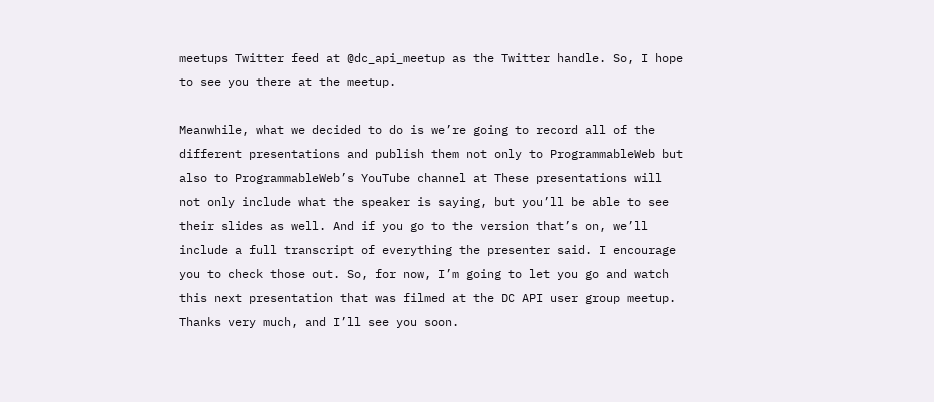meetups Twitter feed at @dc_api_meetup as the Twitter handle. So, I hope to see you there at the meetup.

Meanwhile, what we decided to do is we’re going to record all of the different presentations and publish them not only to ProgrammableWeb but also to ProgrammableWeb’s YouTube channel at These presentations will not only include what the speaker is saying, but you’ll be able to see their slides as well. And if you go to the version that’s on, we’ll include a full transcript of everything the presenter said. I encourage you to check those out. So, for now, I’m going to let you go and watch this next presentation that was filmed at the DC API user group meetup. Thanks very much, and I’ll see you soon.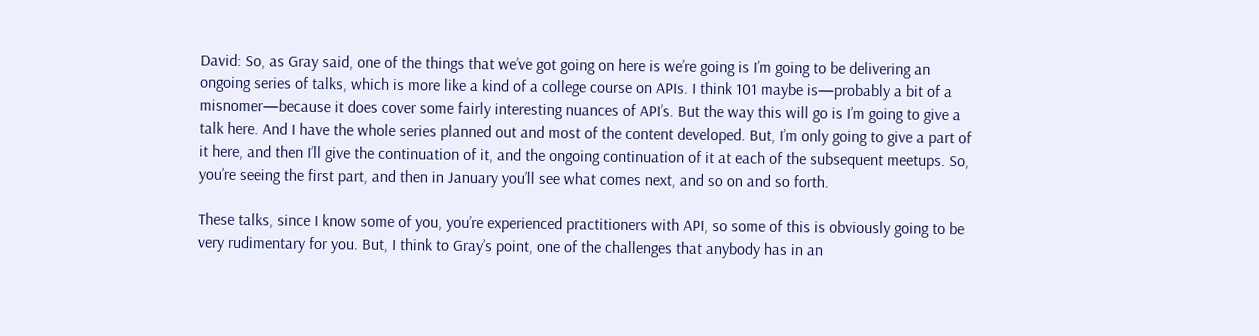David: So, as Gray said, one of the things that we’ve got going on here is we’re going is I’m going to be delivering an ongoing series of talks, which is more like a kind of a college course on APIs. I think 101 maybe is—probably a bit of a misnomer—because it does cover some fairly interesting nuances of API’s. But the way this will go is I’m going to give a talk here. And I have the whole series planned out and most of the content developed. But, I’m only going to give a part of it here, and then I’ll give the continuation of it, and the ongoing continuation of it at each of the subsequent meetups. So, you’re seeing the first part, and then in January you’ll see what comes next, and so on and so forth.

These talks, since I know some of you, you’re experienced practitioners with API, so some of this is obviously going to be very rudimentary for you. But, I think to Gray’s point, one of the challenges that anybody has in an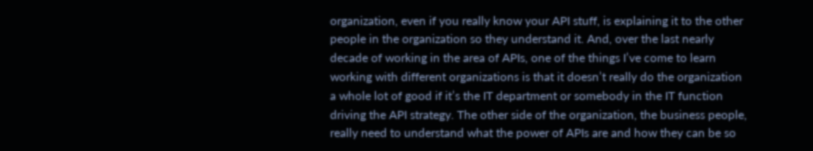organization, even if you really know your API stuff, is explaining it to the other people in the organization so they understand it. And, over the last nearly decade of working in the area of APIs, one of the things I’ve come to learn working with different organizations is that it doesn’t really do the organization a whole lot of good if it’s the IT department or somebody in the IT function driving the API strategy. The other side of the organization, the business people, really need to understand what the power of APIs are and how they can be so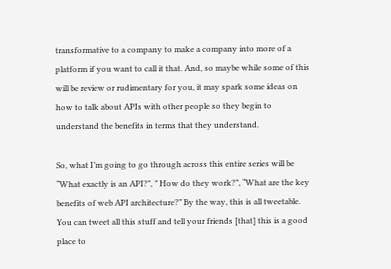transformative to a company to make a company into more of a platform if you want to call it that. And, so maybe while some of this will be review or rudimentary for you, it may spark some ideas on how to talk about APIs with other people so they begin to understand the benefits in terms that they understand.

So, what I’m going to go through across this entire series will be “What exactly is an API?”, ” How do they work?”, “What are the key benefits of web API architecture?” By the way, this is all tweetable. You can tweet all this stuff and tell your friends [that] this is a good place to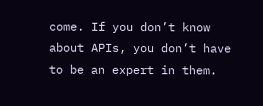come. If you don’t know about APIs, you don’t have to be an expert in them.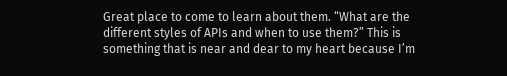Great place to come to learn about them. “What are the different styles of APIs and when to use them?” This is something that is near and dear to my heart because I’m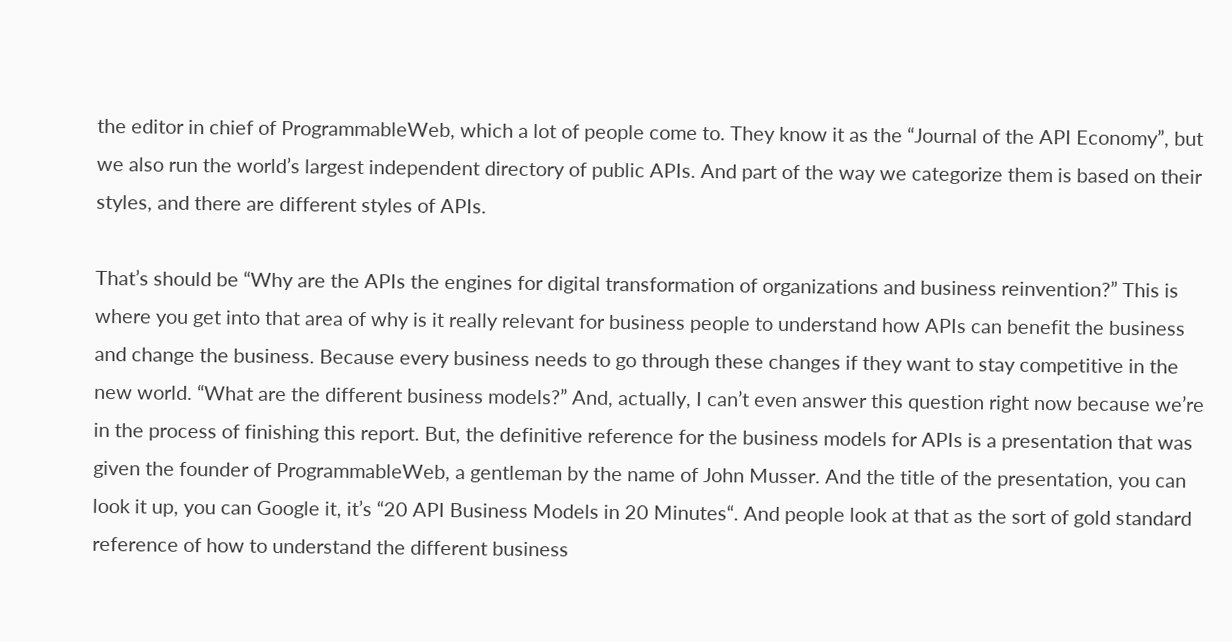the editor in chief of ProgrammableWeb, which a lot of people come to. They know it as the “Journal of the API Economy”, but we also run the world’s largest independent directory of public APIs. And part of the way we categorize them is based on their styles, and there are different styles of APIs.

That’s should be “Why are the APIs the engines for digital transformation of organizations and business reinvention?” This is where you get into that area of why is it really relevant for business people to understand how APIs can benefit the business and change the business. Because every business needs to go through these changes if they want to stay competitive in the new world. “What are the different business models?” And, actually, I can’t even answer this question right now because we’re in the process of finishing this report. But, the definitive reference for the business models for APIs is a presentation that was given the founder of ProgrammableWeb, a gentleman by the name of John Musser. And the title of the presentation, you can look it up, you can Google it, it’s “20 API Business Models in 20 Minutes“. And people look at that as the sort of gold standard reference of how to understand the different business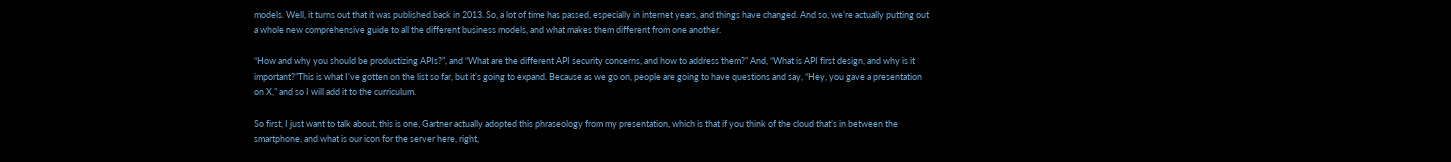models. Well, it turns out that it was published back in 2013. So, a lot of time has passed, especially in internet years, and things have changed. And so, we’re actually putting out a whole new comprehensive guide to all the different business models, and what makes them different from one another.

“How and why you should be productizing APIs?”, and “What are the different API security concerns, and how to address them?” And, “What is API first design, and why is it important?”This is what I’ve gotten on the list so far, but it’s going to expand. Because as we go on, people are going to have questions and say, “Hey, you gave a presentation on X,” and so I will add it to the curriculum.

So first, I just want to talk about, this is one, Gartner actually adopted this phraseology from my presentation, which is that if you think of the cloud that’s in between the smartphone, and what is our icon for the server here, right,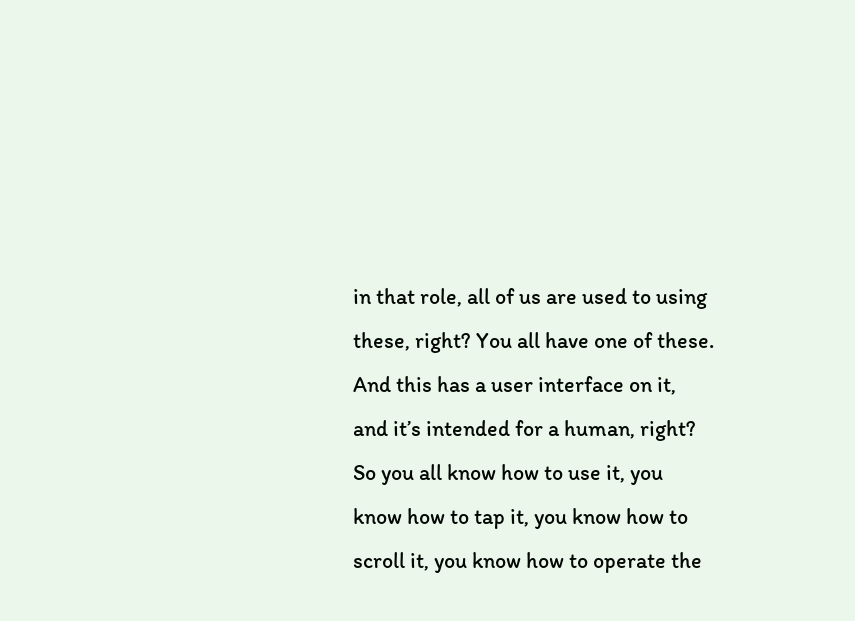in that role, all of us are used to using these, right? You all have one of these. And this has a user interface on it, and it’s intended for a human, right? So you all know how to use it, you know how to tap it, you know how to scroll it, you know how to operate the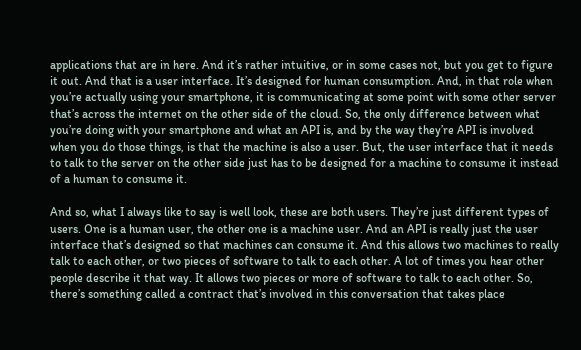applications that are in here. And it’s rather intuitive, or in some cases not, but you get to figure it out. And that is a user interface. It’s designed for human consumption. And, in that role when you’re actually using your smartphone, it is communicating at some point with some other server that’s across the internet on the other side of the cloud. So, the only difference between what you’re doing with your smartphone and what an API is, and by the way they’re API is involved when you do those things, is that the machine is also a user. But, the user interface that it needs to talk to the server on the other side just has to be designed for a machine to consume it instead of a human to consume it.

And so, what I always like to say is well look, these are both users. They’re just different types of users. One is a human user, the other one is a machine user. And an API is really just the user interface that’s designed so that machines can consume it. And this allows two machines to really talk to each other, or two pieces of software to talk to each other. A lot of times you hear other people describe it that way. It allows two pieces or more of software to talk to each other. So, there’s something called a contract that’s involved in this conversation that takes place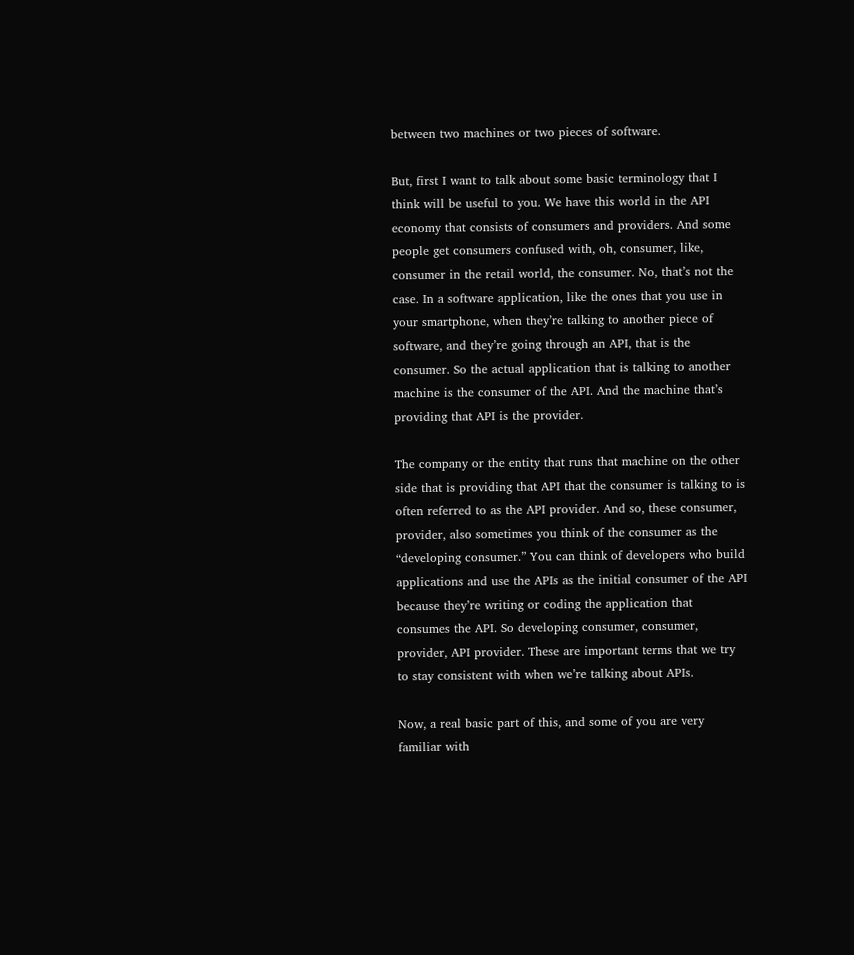between two machines or two pieces of software.

But, first I want to talk about some basic terminology that I think will be useful to you. We have this world in the API economy that consists of consumers and providers. And some people get consumers confused with, oh, consumer, like, consumer in the retail world, the consumer. No, that’s not the case. In a software application, like the ones that you use in your smartphone, when they’re talking to another piece of software, and they’re going through an API, that is the consumer. So the actual application that is talking to another machine is the consumer of the API. And the machine that’s providing that API is the provider.

The company or the entity that runs that machine on the other side that is providing that API that the consumer is talking to is often referred to as the API provider. And so, these consumer, provider, also sometimes you think of the consumer as the “developing consumer.” You can think of developers who build applications and use the APIs as the initial consumer of the API because they’re writing or coding the application that consumes the API. So developing consumer, consumer, provider, API provider. These are important terms that we try to stay consistent with when we’re talking about APIs.

Now, a real basic part of this, and some of you are very familiar with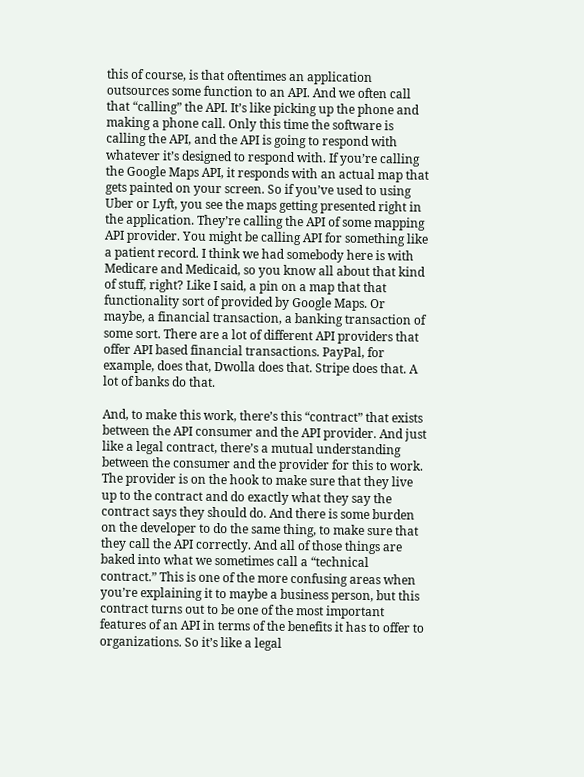this of course, is that oftentimes an application outsources some function to an API. And we often call that “calling” the API. It’s like picking up the phone and making a phone call. Only this time the software is calling the API, and the API is going to respond with whatever it’s designed to respond with. If you’re calling the Google Maps API, it responds with an actual map that gets painted on your screen. So if you’ve used to using Uber or Lyft, you see the maps getting presented right in the application. They’re calling the API of some mapping API provider. You might be calling API for something like a patient record. I think we had somebody here is with Medicare and Medicaid, so you know all about that kind of stuff, right? Like I said, a pin on a map that that functionality sort of provided by Google Maps. Or maybe, a financial transaction, a banking transaction of some sort. There are a lot of different API providers that offer API based financial transactions. PayPal, for example, does that, Dwolla does that. Stripe does that. A lot of banks do that.

And, to make this work, there’s this “contract” that exists between the API consumer and the API provider. And just like a legal contract, there’s a mutual understanding between the consumer and the provider for this to work. The provider is on the hook to make sure that they live up to the contract and do exactly what they say the contract says they should do. And there is some burden on the developer to do the same thing, to make sure that they call the API correctly. And all of those things are baked into what we sometimes call a “technical contract.” This is one of the more confusing areas when you’re explaining it to maybe a business person, but this contract turns out to be one of the most important features of an API in terms of the benefits it has to offer to organizations. So it’s like a legal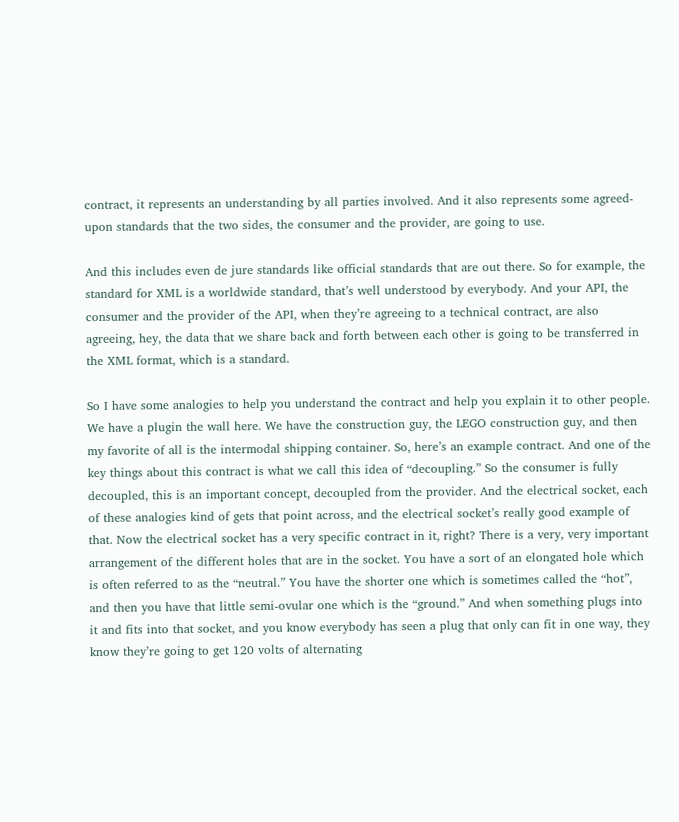contract, it represents an understanding by all parties involved. And it also represents some agreed-upon standards that the two sides, the consumer and the provider, are going to use.

And this includes even de jure standards like official standards that are out there. So for example, the standard for XML is a worldwide standard, that’s well understood by everybody. And your API, the consumer and the provider of the API, when they’re agreeing to a technical contract, are also agreeing, hey, the data that we share back and forth between each other is going to be transferred in the XML format, which is a standard.

So I have some analogies to help you understand the contract and help you explain it to other people. We have a plugin the wall here. We have the construction guy, the LEGO construction guy, and then my favorite of all is the intermodal shipping container. So, here’s an example contract. And one of the key things about this contract is what we call this idea of “decoupling.” So the consumer is fully decoupled, this is an important concept, decoupled from the provider. And the electrical socket, each of these analogies kind of gets that point across, and the electrical socket’s really good example of that. Now the electrical socket has a very specific contract in it, right? There is a very, very important arrangement of the different holes that are in the socket. You have a sort of an elongated hole which is often referred to as the “neutral.” You have the shorter one which is sometimes called the “hot”, and then you have that little semi-ovular one which is the “ground.” And when something plugs into it and fits into that socket, and you know everybody has seen a plug that only can fit in one way, they know they’re going to get 120 volts of alternating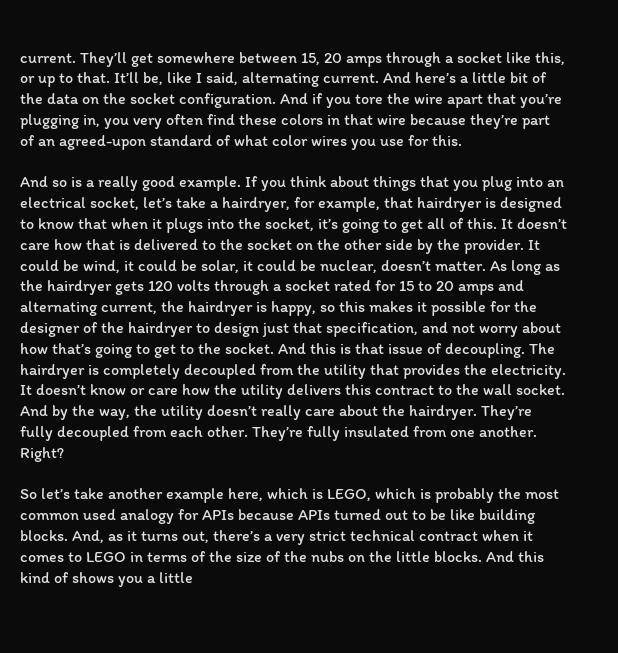current. They’ll get somewhere between 15, 20 amps through a socket like this, or up to that. It’ll be, like I said, alternating current. And here’s a little bit of the data on the socket configuration. And if you tore the wire apart that you’re plugging in, you very often find these colors in that wire because they’re part of an agreed-upon standard of what color wires you use for this.

And so is a really good example. If you think about things that you plug into an electrical socket, let’s take a hairdryer, for example, that hairdryer is designed to know that when it plugs into the socket, it’s going to get all of this. It doesn’t care how that is delivered to the socket on the other side by the provider. It could be wind, it could be solar, it could be nuclear, doesn’t matter. As long as the hairdryer gets 120 volts through a socket rated for 15 to 20 amps and alternating current, the hairdryer is happy, so this makes it possible for the designer of the hairdryer to design just that specification, and not worry about how that’s going to get to the socket. And this is that issue of decoupling. The hairdryer is completely decoupled from the utility that provides the electricity. It doesn’t know or care how the utility delivers this contract to the wall socket. And by the way, the utility doesn’t really care about the hairdryer. They’re fully decoupled from each other. They’re fully insulated from one another. Right?

So let’s take another example here, which is LEGO, which is probably the most common used analogy for APIs because APIs turned out to be like building blocks. And, as it turns out, there’s a very strict technical contract when it comes to LEGO in terms of the size of the nubs on the little blocks. And this kind of shows you a little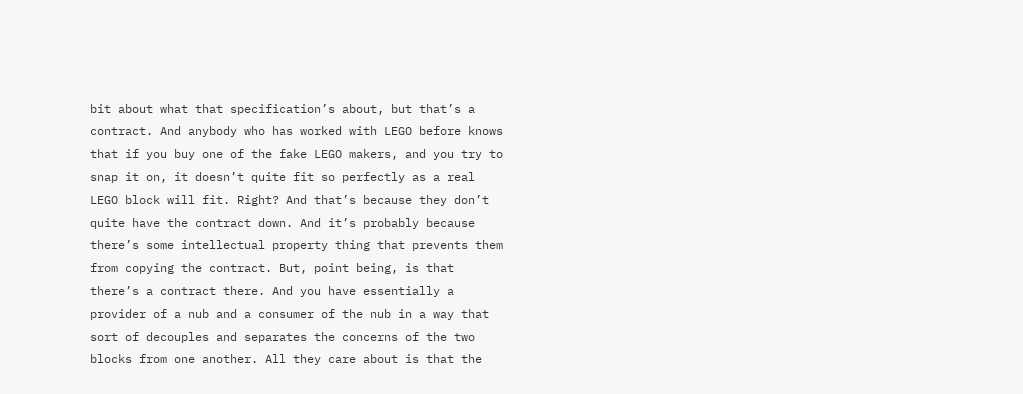bit about what that specification’s about, but that’s a contract. And anybody who has worked with LEGO before knows that if you buy one of the fake LEGO makers, and you try to snap it on, it doesn’t quite fit so perfectly as a real LEGO block will fit. Right? And that’s because they don’t quite have the contract down. And it’s probably because there’s some intellectual property thing that prevents them from copying the contract. But, point being, is that there’s a contract there. And you have essentially a provider of a nub and a consumer of the nub in a way that sort of decouples and separates the concerns of the two blocks from one another. All they care about is that the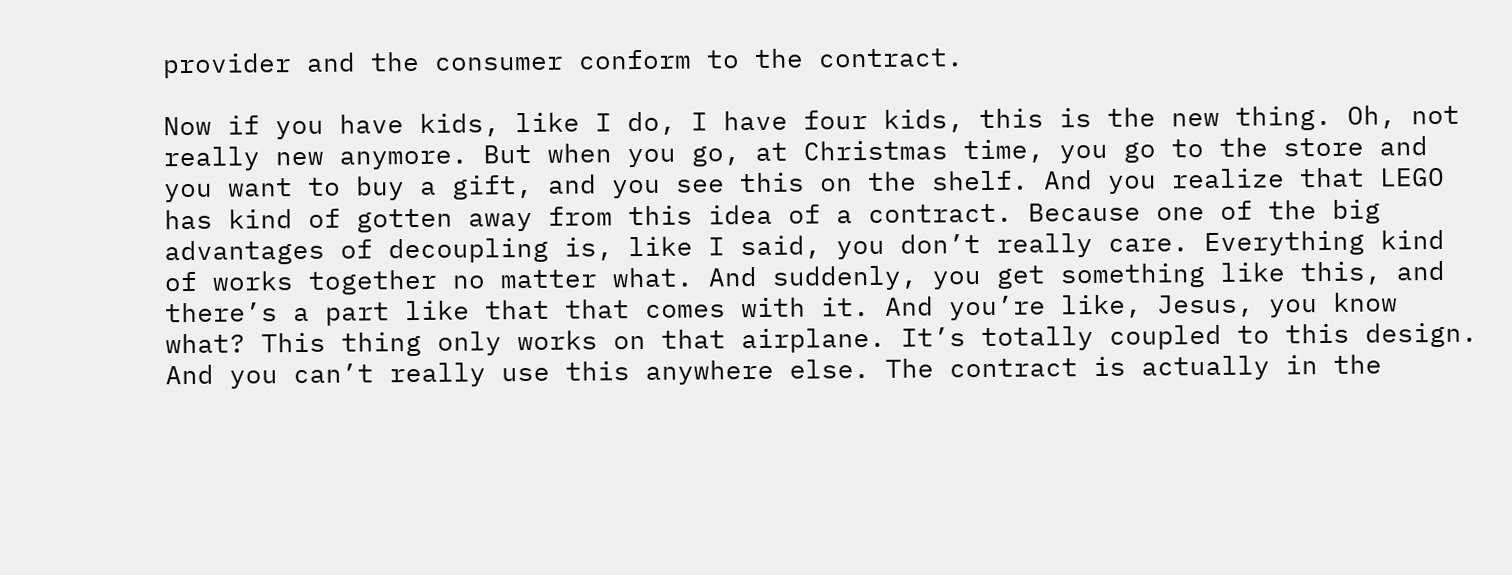provider and the consumer conform to the contract.

Now if you have kids, like I do, I have four kids, this is the new thing. Oh, not really new anymore. But when you go, at Christmas time, you go to the store and you want to buy a gift, and you see this on the shelf. And you realize that LEGO has kind of gotten away from this idea of a contract. Because one of the big advantages of decoupling is, like I said, you don’t really care. Everything kind of works together no matter what. And suddenly, you get something like this, and there’s a part like that that comes with it. And you’re like, Jesus, you know what? This thing only works on that airplane. It’s totally coupled to this design. And you can’t really use this anywhere else. The contract is actually in the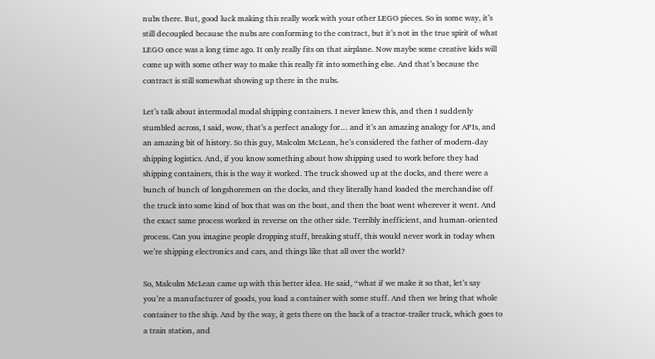nubs there. But, good luck making this really work with your other LEGO pieces. So in some way, it’s still decoupled because the nubs are conforming to the contract, but it’s not in the true spirit of what LEGO once was a long time ago. It only really fits on that airplane. Now maybe some creative kids will come up with some other way to make this really fit into something else. And that’s because the contract is still somewhat showing up there in the nubs.

Let’s talk about intermodal modal shipping containers. I never knew this, and then I suddenly stumbled across, I said, wow, that’s a perfect analogy for… and it’s an amazing analogy for APIs, and an amazing bit of history. So this guy, Malcolm McLean, he’s considered the father of modern-day shipping logistics. And, if you know something about how shipping used to work before they had shipping containers, this is the way it worked. The truck showed up at the docks, and there were a bunch of bunch of longshoremen on the docks, and they literally hand loaded the merchandise off the truck into some kind of box that was on the boat, and then the boat went wherever it went. And the exact same process worked in reverse on the other side. Terribly inefficient, and human-oriented process. Can you imagine people dropping stuff, breaking stuff, this would never work in today when we’re shipping electronics and cars, and things like that all over the world?

So, Malcolm McLean came up with this better idea. He said, “what if we make it so that, let’s say you’re a manufacturer of goods, you load a container with some stuff. And then we bring that whole container to the ship. And by the way, it gets there on the back of a tractor-trailer truck, which goes to a train station, and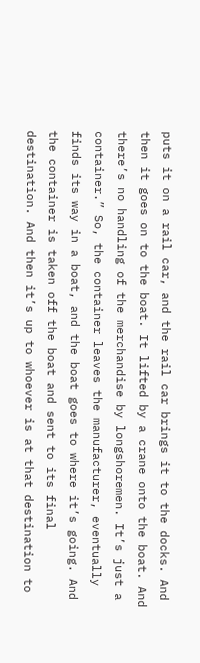puts it on a rail car, and the rail car brings it to the docks. And then it goes on to the boat. It lifted by a crane onto the boat. And there’s no handling of the merchandise by longshoremen. It’s just a container.” So, the container leaves the manufacturer, eventually finds its way in a boat, and the boat goes to where it’s going. And the container is taken off the boat and sent to its final destination. And then it’s up to whoever is at that destination to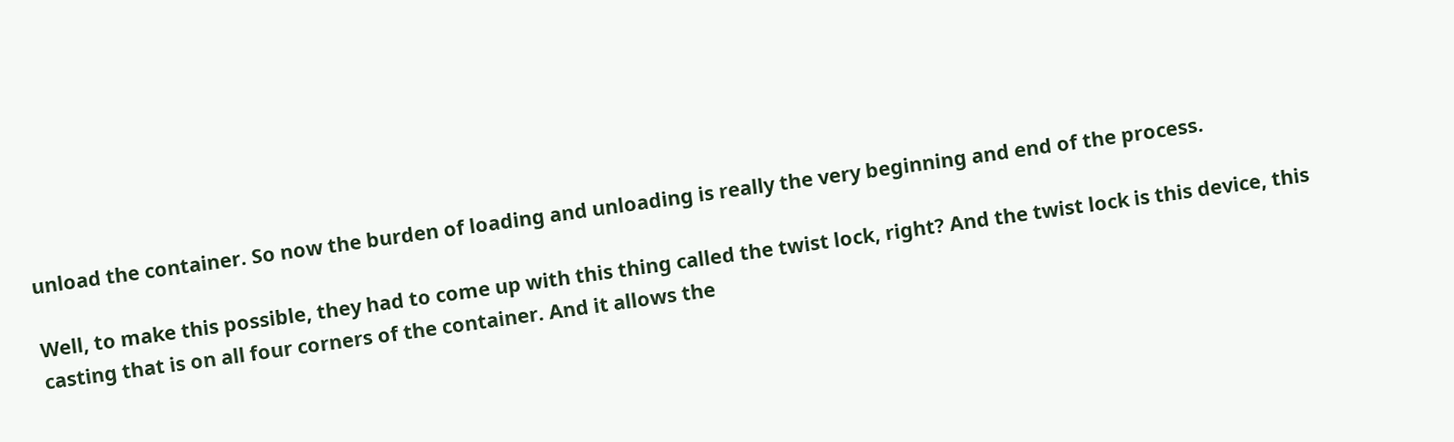unload the container. So now the burden of loading and unloading is really the very beginning and end of the process.

Well, to make this possible, they had to come up with this thing called the twist lock, right? And the twist lock is this device, this casting that is on all four corners of the container. And it allows the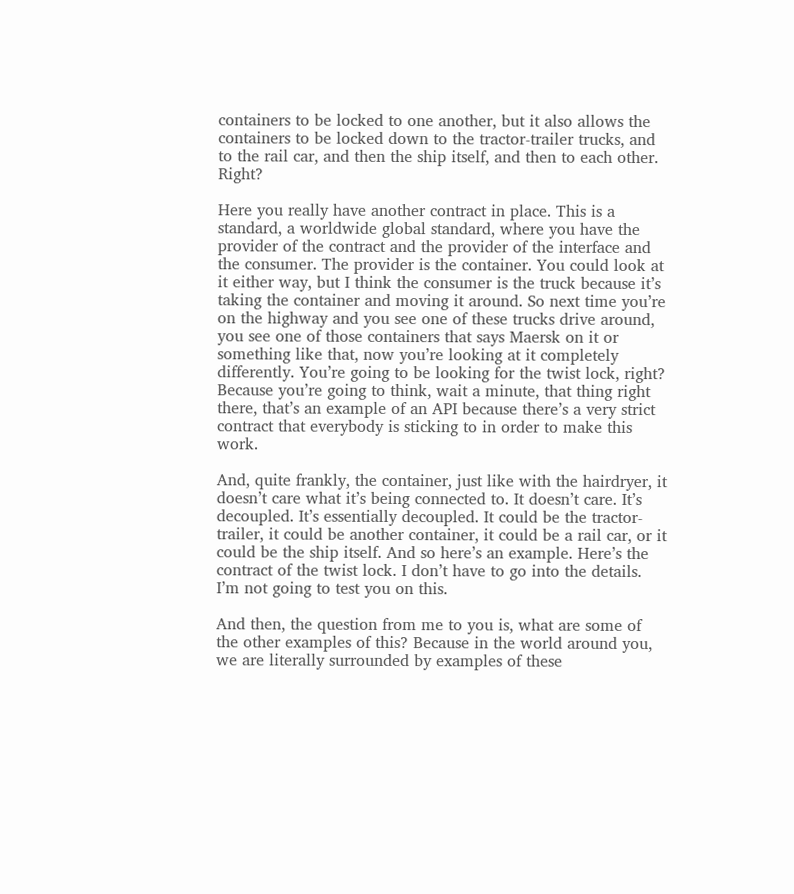containers to be locked to one another, but it also allows the containers to be locked down to the tractor-trailer trucks, and to the rail car, and then the ship itself, and then to each other. Right?

Here you really have another contract in place. This is a standard, a worldwide global standard, where you have the provider of the contract and the provider of the interface and the consumer. The provider is the container. You could look at it either way, but I think the consumer is the truck because it’s taking the container and moving it around. So next time you’re on the highway and you see one of these trucks drive around, you see one of those containers that says Maersk on it or something like that, now you’re looking at it completely differently. You’re going to be looking for the twist lock, right? Because you’re going to think, wait a minute, that thing right there, that’s an example of an API because there’s a very strict contract that everybody is sticking to in order to make this work.

And, quite frankly, the container, just like with the hairdryer, it doesn’t care what it’s being connected to. It doesn’t care. It’s decoupled. It’s essentially decoupled. It could be the tractor-trailer, it could be another container, it could be a rail car, or it could be the ship itself. And so here’s an example. Here’s the contract of the twist lock. I don’t have to go into the details. I’m not going to test you on this.

And then, the question from me to you is, what are some of the other examples of this? Because in the world around you, we are literally surrounded by examples of these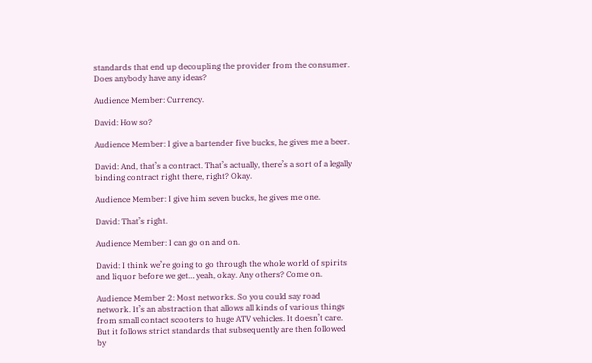standards that end up decoupling the provider from the consumer. Does anybody have any ideas?

Audience Member: Currency.

David: How so?

Audience Member: I give a bartender five bucks, he gives me a beer.

David: And, that’s a contract. That’s actually, there’s a sort of a legally binding contract right there, right? Okay.

Audience Member: I give him seven bucks, he gives me one.

David: That’s right.

Audience Member: I can go on and on.

David: I think we’re going to go through the whole world of spirits and liquor before we get… yeah, okay. Any others? Come on.

Audience Member 2: Most networks. So you could say road network. It’s an abstraction that allows all kinds of various things from small contact scooters to huge ATV vehicles. It doesn’t care. But it follows strict standards that subsequently are then followed by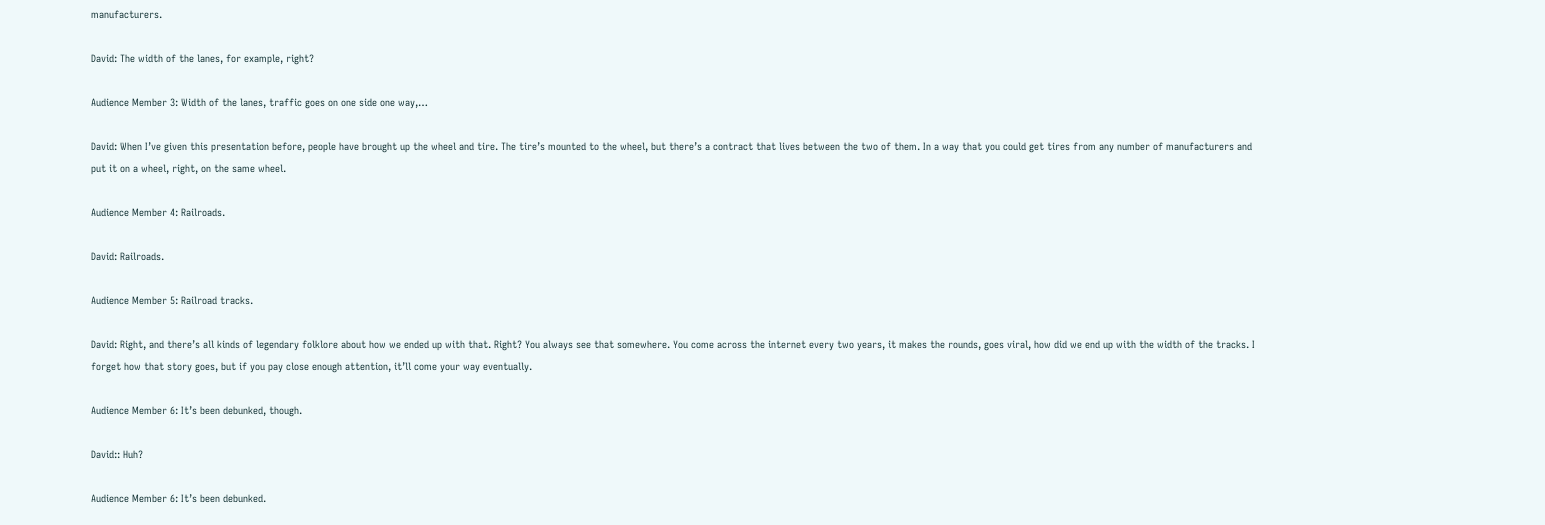manufacturers.

David: The width of the lanes, for example, right?

Audience Member 3: Width of the lanes, traffic goes on one side one way,…

David: When I’ve given this presentation before, people have brought up the wheel and tire. The tire’s mounted to the wheel, but there’s a contract that lives between the two of them. In a way that you could get tires from any number of manufacturers and put it on a wheel, right, on the same wheel.

Audience Member 4: Railroads.

David: Railroads.

Audience Member 5: Railroad tracks.

David: Right, and there’s all kinds of legendary folklore about how we ended up with that. Right? You always see that somewhere. You come across the internet every two years, it makes the rounds, goes viral, how did we end up with the width of the tracks. I forget how that story goes, but if you pay close enough attention, it’ll come your way eventually.

Audience Member 6: It’s been debunked, though.

David:: Huh?

Audience Member 6: It’s been debunked.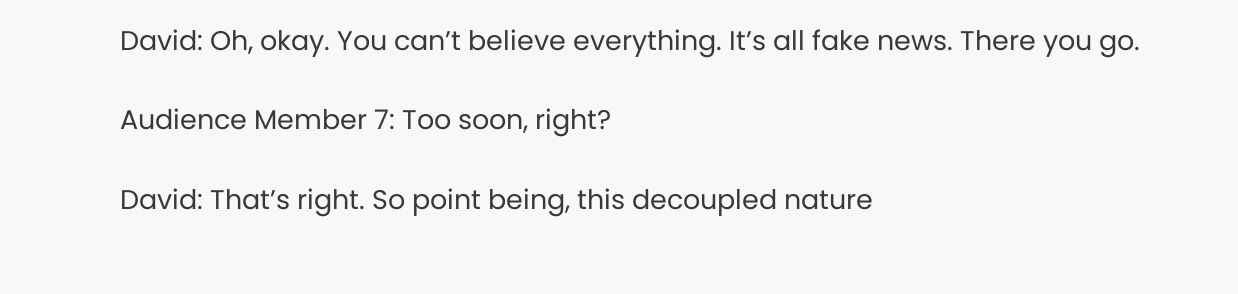David: Oh, okay. You can’t believe everything. It’s all fake news. There you go.

Audience Member 7: Too soon, right?

David: That’s right. So point being, this decoupled nature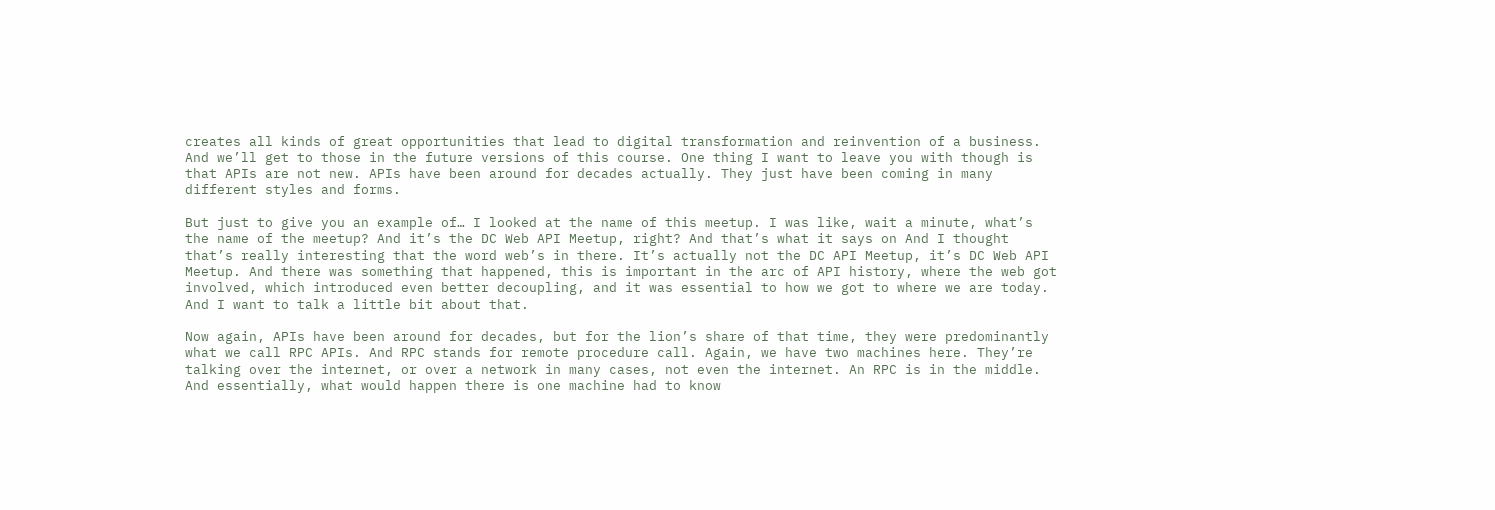creates all kinds of great opportunities that lead to digital transformation and reinvention of a business. And we’ll get to those in the future versions of this course. One thing I want to leave you with though is that APIs are not new. APIs have been around for decades actually. They just have been coming in many different styles and forms.

But just to give you an example of… I looked at the name of this meetup. I was like, wait a minute, what’s the name of the meetup? And it’s the DC Web API Meetup, right? And that’s what it says on And I thought that’s really interesting that the word web’s in there. It’s actually not the DC API Meetup, it’s DC Web API Meetup. And there was something that happened, this is important in the arc of API history, where the web got involved, which introduced even better decoupling, and it was essential to how we got to where we are today. And I want to talk a little bit about that.

Now again, APIs have been around for decades, but for the lion’s share of that time, they were predominantly what we call RPC APIs. And RPC stands for remote procedure call. Again, we have two machines here. They’re talking over the internet, or over a network in many cases, not even the internet. An RPC is in the middle. And essentially, what would happen there is one machine had to know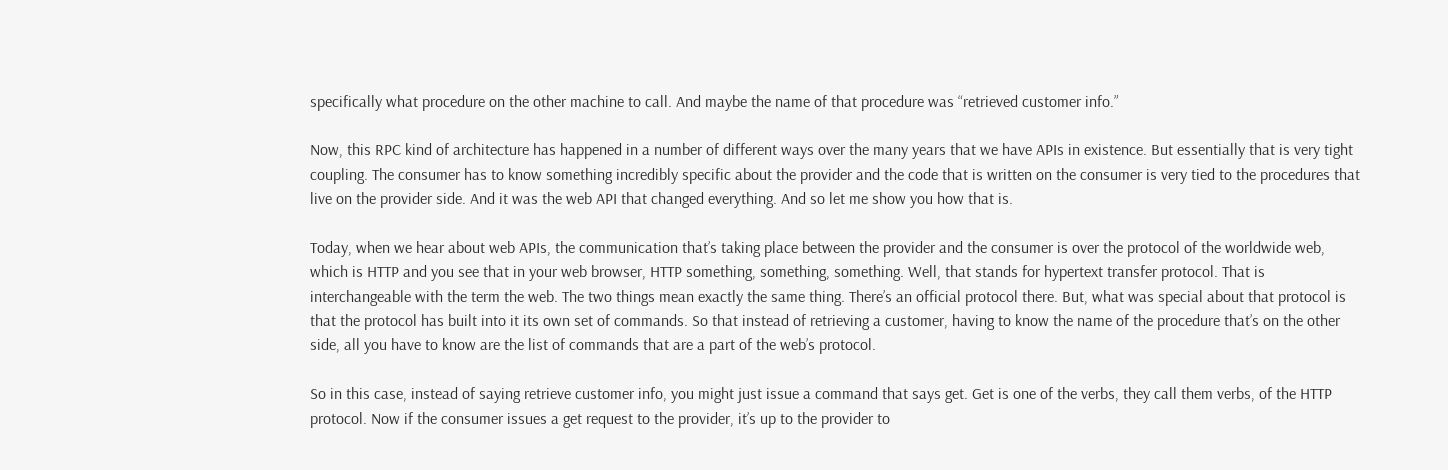specifically what procedure on the other machine to call. And maybe the name of that procedure was “retrieved customer info.”

Now, this RPC kind of architecture has happened in a number of different ways over the many years that we have APIs in existence. But essentially that is very tight coupling. The consumer has to know something incredibly specific about the provider and the code that is written on the consumer is very tied to the procedures that live on the provider side. And it was the web API that changed everything. And so let me show you how that is.

Today, when we hear about web APIs, the communication that’s taking place between the provider and the consumer is over the protocol of the worldwide web, which is HTTP and you see that in your web browser, HTTP something, something, something. Well, that stands for hypertext transfer protocol. That is interchangeable with the term the web. The two things mean exactly the same thing. There’s an official protocol there. But, what was special about that protocol is that the protocol has built into it its own set of commands. So that instead of retrieving a customer, having to know the name of the procedure that’s on the other side, all you have to know are the list of commands that are a part of the web’s protocol.

So in this case, instead of saying retrieve customer info, you might just issue a command that says get. Get is one of the verbs, they call them verbs, of the HTTP protocol. Now if the consumer issues a get request to the provider, it’s up to the provider to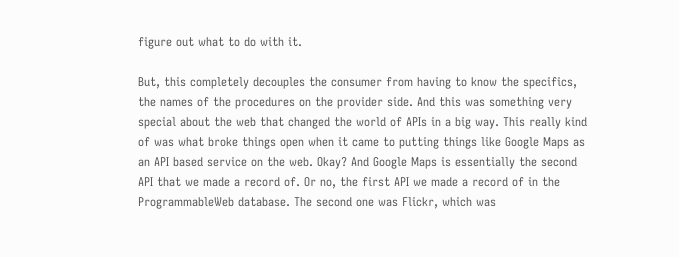figure out what to do with it.

But, this completely decouples the consumer from having to know the specifics, the names of the procedures on the provider side. And this was something very special about the web that changed the world of APIs in a big way. This really kind of was what broke things open when it came to putting things like Google Maps as an API based service on the web. Okay? And Google Maps is essentially the second API that we made a record of. Or no, the first API we made a record of in the ProgrammableWeb database. The second one was Flickr, which was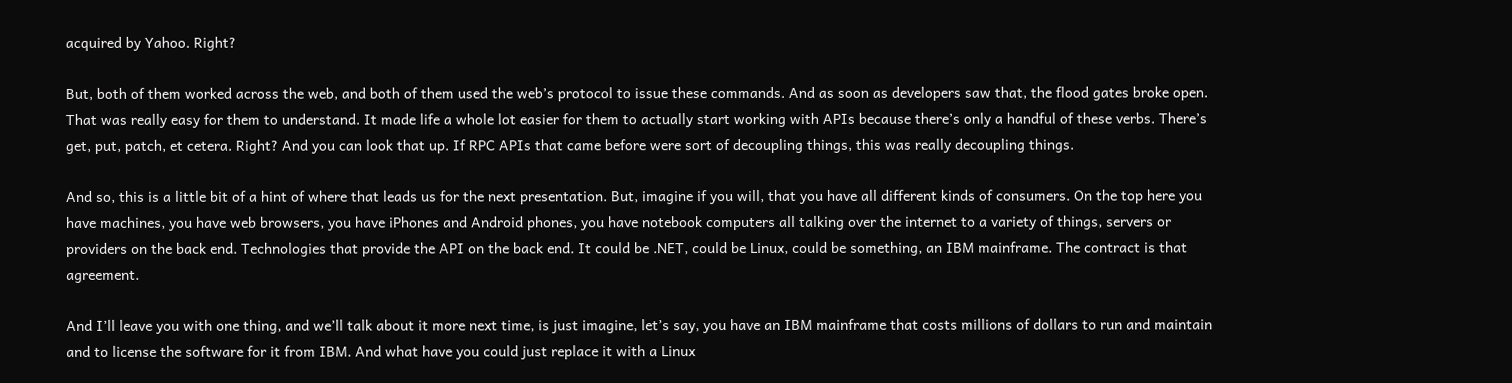acquired by Yahoo. Right?

But, both of them worked across the web, and both of them used the web’s protocol to issue these commands. And as soon as developers saw that, the flood gates broke open. That was really easy for them to understand. It made life a whole lot easier for them to actually start working with APIs because there’s only a handful of these verbs. There’s get, put, patch, et cetera. Right? And you can look that up. If RPC APIs that came before were sort of decoupling things, this was really decoupling things.

And so, this is a little bit of a hint of where that leads us for the next presentation. But, imagine if you will, that you have all different kinds of consumers. On the top here you have machines, you have web browsers, you have iPhones and Android phones, you have notebook computers all talking over the internet to a variety of things, servers or providers on the back end. Technologies that provide the API on the back end. It could be .NET, could be Linux, could be something, an IBM mainframe. The contract is that agreement.

And I’ll leave you with one thing, and we’ll talk about it more next time, is just imagine, let’s say, you have an IBM mainframe that costs millions of dollars to run and maintain and to license the software for it from IBM. And what have you could just replace it with a Linux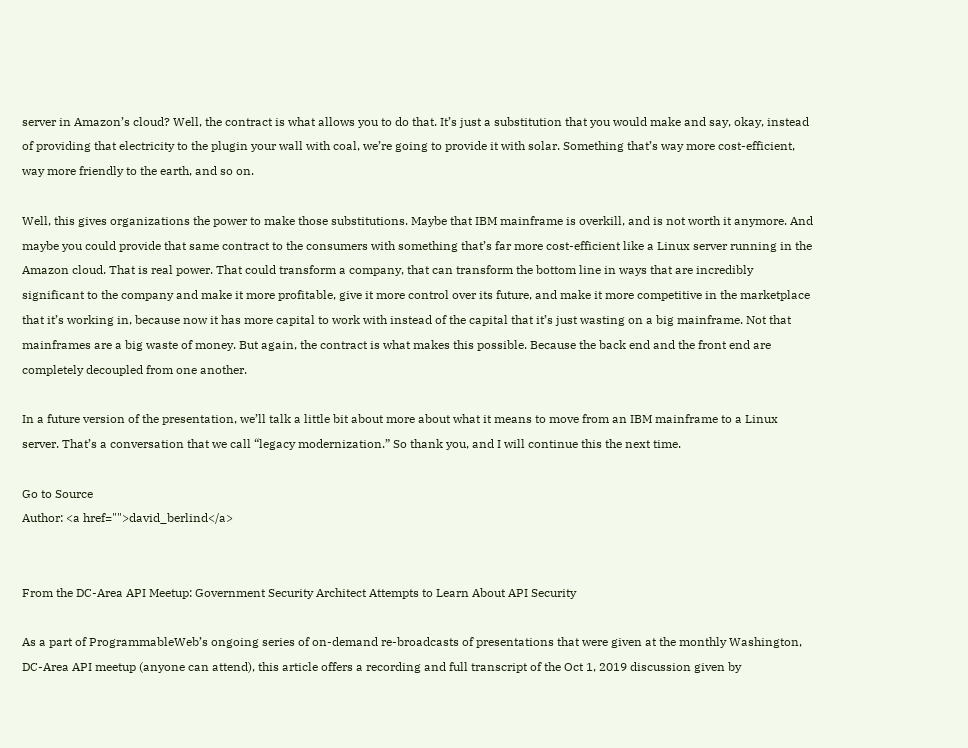server in Amazon’s cloud? Well, the contract is what allows you to do that. It’s just a substitution that you would make and say, okay, instead of providing that electricity to the plugin your wall with coal, we’re going to provide it with solar. Something that’s way more cost-efficient, way more friendly to the earth, and so on.

Well, this gives organizations the power to make those substitutions. Maybe that IBM mainframe is overkill, and is not worth it anymore. And maybe you could provide that same contract to the consumers with something that’s far more cost-efficient like a Linux server running in the Amazon cloud. That is real power. That could transform a company, that can transform the bottom line in ways that are incredibly significant to the company and make it more profitable, give it more control over its future, and make it more competitive in the marketplace that it’s working in, because now it has more capital to work with instead of the capital that it’s just wasting on a big mainframe. Not that mainframes are a big waste of money. But again, the contract is what makes this possible. Because the back end and the front end are completely decoupled from one another.

In a future version of the presentation, we’ll talk a little bit about more about what it means to move from an IBM mainframe to a Linux server. That’s a conversation that we call “legacy modernization.” So thank you, and I will continue this the next time.

Go to Source
Author: <a href="">david_berlind</a>


From the DC-Area API Meetup: Government Security Architect Attempts to Learn About API Security

As a part of ProgrammableWeb’s ongoing series of on-demand re-broadcasts of presentations that were given at the monthly Washington, DC-Area API meetup (anyone can attend), this article offers a recording and full transcript of the Oct 1, 2019 discussion given by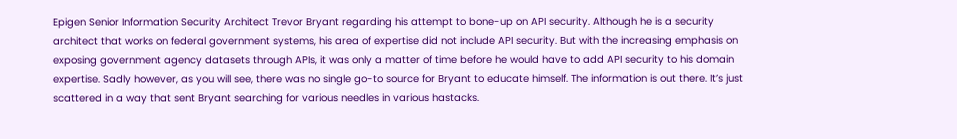Epigen Senior Information Security Architect Trevor Bryant regarding his attempt to bone-up on API security. Although he is a security architect that works on federal government systems, his area of expertise did not include API security. But with the increasing emphasis on exposing government agency datasets through APIs, it was only a matter of time before he would have to add API security to his domain expertise. Sadly however, as you will see, there was no single go-to source for Bryant to educate himself. The information is out there. It’s just scattered in a way that sent Bryant searching for various needles in various hastacks.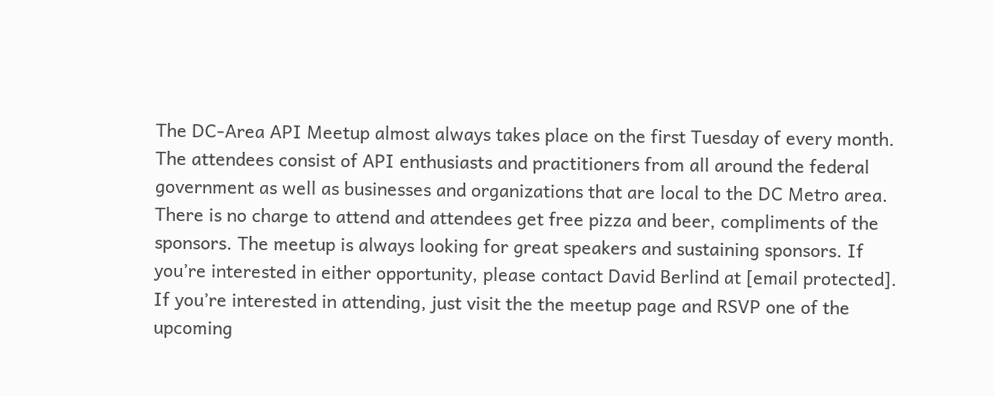The DC-Area API Meetup almost always takes place on the first Tuesday of every month. The attendees consist of API enthusiasts and practitioners from all around the federal government as well as businesses and organizations that are local to the DC Metro area. There is no charge to attend and attendees get free pizza and beer, compliments of the sponsors. The meetup is always looking for great speakers and sustaining sponsors. If you’re interested in either opportunity, please contact David Berlind at [email protected]. If you’re interested in attending, just visit the the meetup page and RSVP one of the upcoming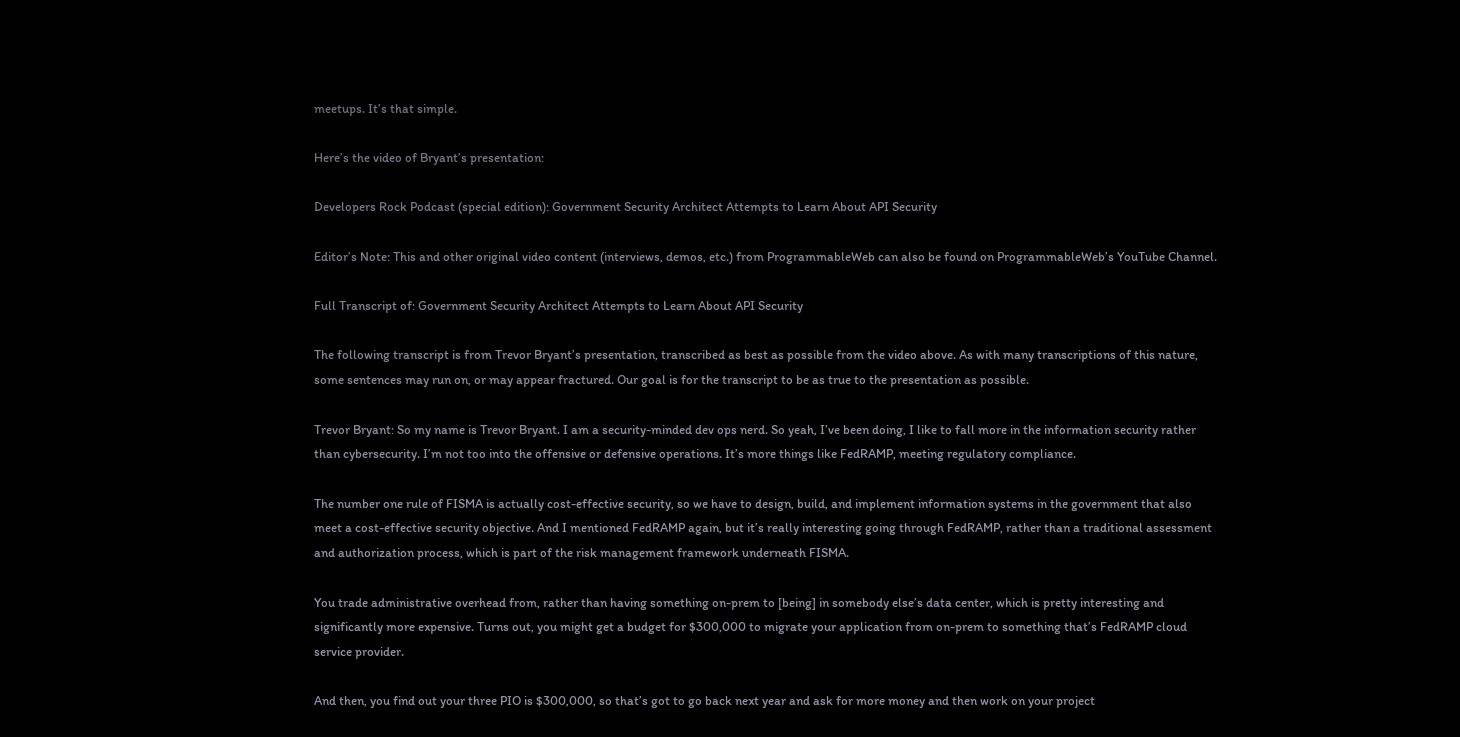meetups. It’s that simple.

Here’s the video of Bryant’s presentation:

Developers Rock Podcast (special edition): Government Security Architect Attempts to Learn About API Security

Editor’s Note: This and other original video content (interviews, demos, etc.) from ProgrammableWeb can also be found on ProgrammableWeb’s YouTube Channel.

Full Transcript of: Government Security Architect Attempts to Learn About API Security

The following transcript is from Trevor Bryant’s presentation, transcribed as best as possible from the video above. As with many transcriptions of this nature, some sentences may run on, or may appear fractured. Our goal is for the transcript to be as true to the presentation as possible.

Trevor Bryant: So my name is Trevor Bryant. I am a security-minded dev ops nerd. So yeah, I’ve been doing, I like to fall more in the information security rather than cybersecurity. I’m not too into the offensive or defensive operations. It’s more things like FedRAMP, meeting regulatory compliance.

The number one rule of FISMA is actually cost-effective security, so we have to design, build, and implement information systems in the government that also meet a cost-effective security objective. And I mentioned FedRAMP again, but it’s really interesting going through FedRAMP, rather than a traditional assessment and authorization process, which is part of the risk management framework underneath FISMA.

You trade administrative overhead from, rather than having something on-prem to [being] in somebody else’s data center, which is pretty interesting and significantly more expensive. Turns out, you might get a budget for $300,000 to migrate your application from on-prem to something that’s FedRAMP cloud service provider.

And then, you find out your three PIO is $300,000, so that’s got to go back next year and ask for more money and then work on your project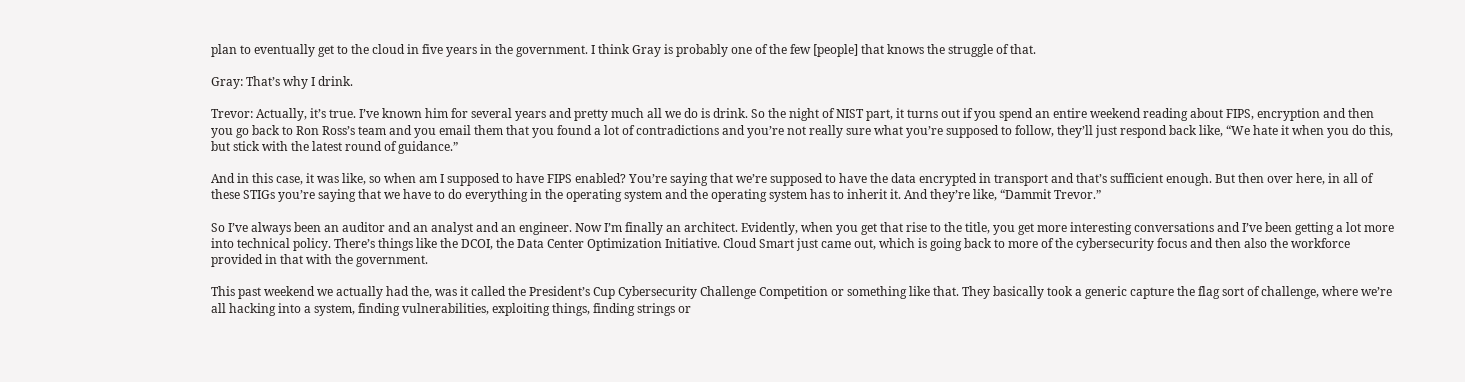plan to eventually get to the cloud in five years in the government. I think Gray is probably one of the few [people] that knows the struggle of that.

Gray: That’s why I drink.

Trevor: Actually, it’s true. I’ve known him for several years and pretty much all we do is drink. So the night of NIST part, it turns out if you spend an entire weekend reading about FIPS, encryption and then you go back to Ron Ross’s team and you email them that you found a lot of contradictions and you’re not really sure what you’re supposed to follow, they’ll just respond back like, “We hate it when you do this, but stick with the latest round of guidance.”

And in this case, it was like, so when am I supposed to have FIPS enabled? You’re saying that we’re supposed to have the data encrypted in transport and that’s sufficient enough. But then over here, in all of these STIGs you’re saying that we have to do everything in the operating system and the operating system has to inherit it. And they’re like, “Dammit Trevor.”

So I’ve always been an auditor and an analyst and an engineer. Now I’m finally an architect. Evidently, when you get that rise to the title, you get more interesting conversations and I’ve been getting a lot more into technical policy. There’s things like the DCOI, the Data Center Optimization Initiative. Cloud Smart just came out, which is going back to more of the cybersecurity focus and then also the workforce provided in that with the government.

This past weekend we actually had the, was it called the President’s Cup Cybersecurity Challenge Competition or something like that. They basically took a generic capture the flag sort of challenge, where we’re all hacking into a system, finding vulnerabilities, exploiting things, finding strings or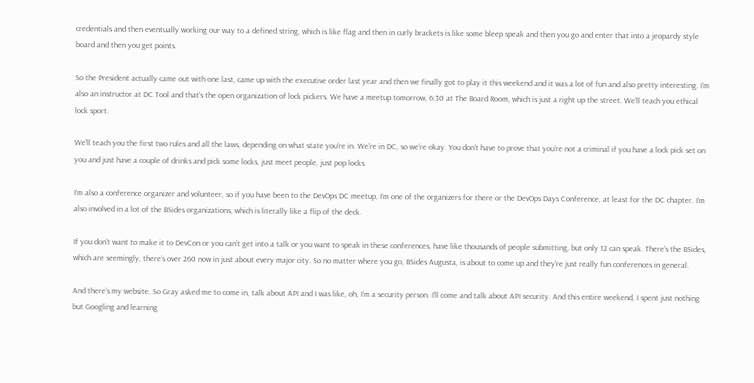credentials and then eventually working our way to a defined string, which is like flag and then in curly brackets is like some bleep speak and then you go and enter that into a jeopardy style board and then you get points.

So the President actually came out with one last, came up with the executive order last year and then we finally got to play it this weekend and it was a lot of fun and also pretty interesting. I’m also an instructor at DC Tool and that’s the open organization of lock pickers. We have a meetup tomorrow, 6:30 at The Board Room, which is just a right up the street. We’ll teach you ethical lock sport.

We’ll teach you the first two rules and all the laws, depending on what state you’re in. We’re in DC, so we’re okay. You don’t have to prove that you’re not a criminal if you have a lock pick set on you and just have a couple of drinks and pick some locks, just meet people, just pop locks.

I’m also a conference organizer and volunteer, so if you have been to the DevOps DC meetup, I’m one of the organizers for there or the DevOps Days Conference, at least for the DC chapter. I’m also involved in a lot of the BSides organizations, which is literally like a flip of the deck.

If you don’t want to make it to DevCon or you can’t get into a talk or you want to speak in these conferences, have like thousands of people submitting, but only 12 can speak. There’s the BSides, which are seemingly, there’s over 260 now in just about every major city. So no matter where you go, BSides Augusta, is about to come up and they’re just really fun conferences in general.

And there’s my website. So Gray asked me to come in, talk about API and I was like, oh, I’m a security person. I’ll come and talk about API security. And this entire weekend, I spent just nothing but Googling and learning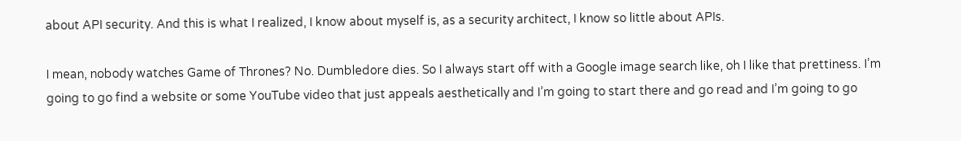about API security. And this is what I realized, I know about myself is, as a security architect, I know so little about APIs.

I mean, nobody watches Game of Thrones? No. Dumbledore dies. So I always start off with a Google image search like, oh I like that prettiness. I’m going to go find a website or some YouTube video that just appeals aesthetically and I’m going to start there and go read and I’m going to go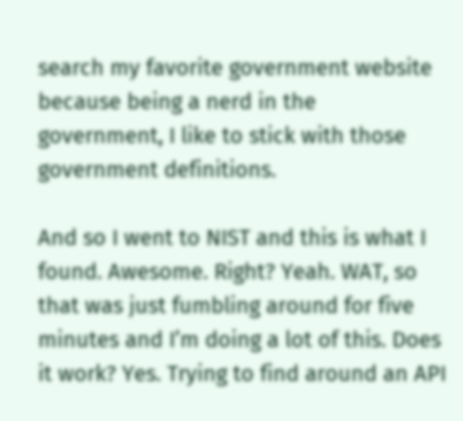search my favorite government website because being a nerd in the government, I like to stick with those government definitions.

And so I went to NIST and this is what I found. Awesome. Right? Yeah. WAT, so that was just fumbling around for five minutes and I’m doing a lot of this. Does it work? Yes. Trying to find around an API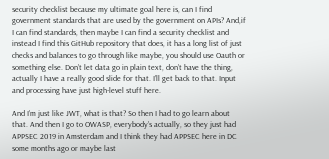security checklist because my ultimate goal here is, can I find government standards that are used by the government on APIs? And,if I can find standards, then maybe I can find a security checklist and instead I find this GitHub repository that does, it has a long list of just checks and balances to go through like maybe, you should use Oauth or something else. Don’t let data go in plain text, don’t have the thing, actually I have a really good slide for that. I’ll get back to that. Input and processing have just high-level stuff here.

And I’m just like JWT, what is that? So then I had to go learn about that. And then I go to OWASP, everybody’s actually, so they just had APPSEC 2019 in Amsterdam and I think they had APPSEC here in DC some months ago or maybe last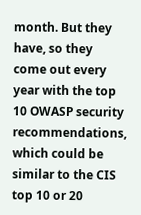month. But they have, so they come out every year with the top 10 OWASP security recommendations, which could be similar to the CIS top 10 or 20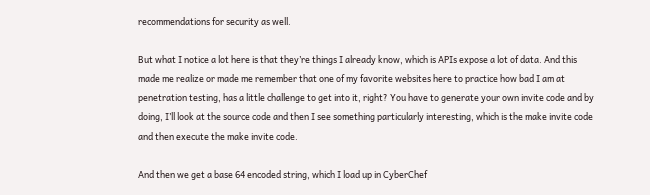recommendations for security as well.

But what I notice a lot here is that they’re things I already know, which is APIs expose a lot of data. And this made me realize or made me remember that one of my favorite websites here to practice how bad I am at penetration testing, has a little challenge to get into it, right? You have to generate your own invite code and by doing, I’ll look at the source code and then I see something particularly interesting, which is the make invite code and then execute the make invite code.

And then we get a base 64 encoded string, which I load up in CyberChef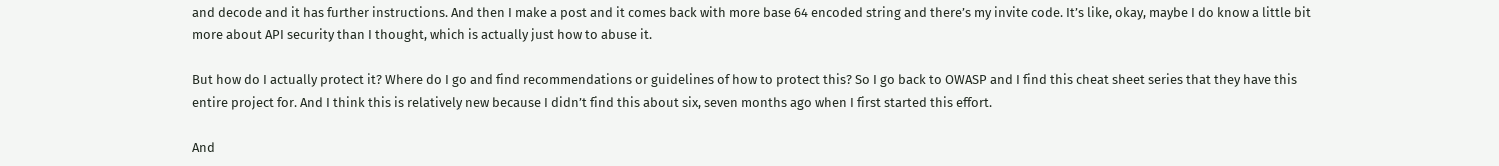and decode and it has further instructions. And then I make a post and it comes back with more base 64 encoded string and there’s my invite code. It’s like, okay, maybe I do know a little bit more about API security than I thought, which is actually just how to abuse it.

But how do I actually protect it? Where do I go and find recommendations or guidelines of how to protect this? So I go back to OWASP and I find this cheat sheet series that they have this entire project for. And I think this is relatively new because I didn’t find this about six, seven months ago when I first started this effort.

And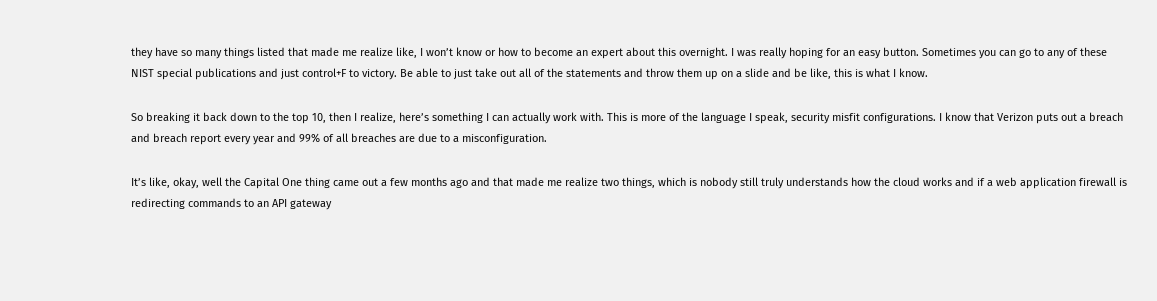they have so many things listed that made me realize like, I won’t know or how to become an expert about this overnight. I was really hoping for an easy button. Sometimes you can go to any of these NIST special publications and just control+F to victory. Be able to just take out all of the statements and throw them up on a slide and be like, this is what I know.

So breaking it back down to the top 10, then I realize, here’s something I can actually work with. This is more of the language I speak, security misfit configurations. I know that Verizon puts out a breach and breach report every year and 99% of all breaches are due to a misconfiguration.

It’s like, okay, well the Capital One thing came out a few months ago and that made me realize two things, which is nobody still truly understands how the cloud works and if a web application firewall is redirecting commands to an API gateway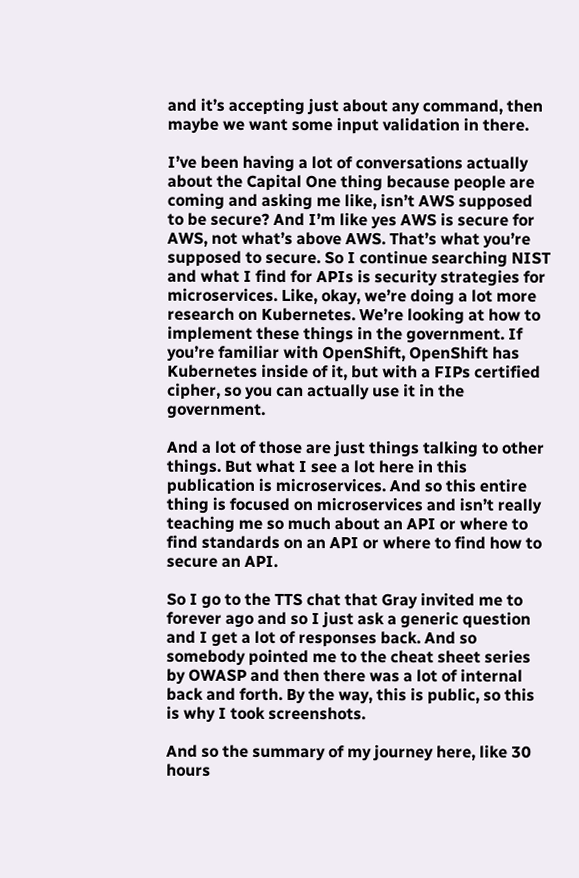and it’s accepting just about any command, then maybe we want some input validation in there.

I’ve been having a lot of conversations actually about the Capital One thing because people are coming and asking me like, isn’t AWS supposed to be secure? And I’m like yes AWS is secure for AWS, not what’s above AWS. That’s what you’re supposed to secure. So I continue searching NIST and what I find for APIs is security strategies for microservices. Like, okay, we’re doing a lot more research on Kubernetes. We’re looking at how to implement these things in the government. If you’re familiar with OpenShift, OpenShift has Kubernetes inside of it, but with a FIPs certified cipher, so you can actually use it in the government.

And a lot of those are just things talking to other things. But what I see a lot here in this publication is microservices. And so this entire thing is focused on microservices and isn’t really teaching me so much about an API or where to find standards on an API or where to find how to secure an API.

So I go to the TTS chat that Gray invited me to forever ago and so I just ask a generic question and I get a lot of responses back. And so somebody pointed me to the cheat sheet series by OWASP and then there was a lot of internal back and forth. By the way, this is public, so this is why I took screenshots.

And so the summary of my journey here, like 30 hours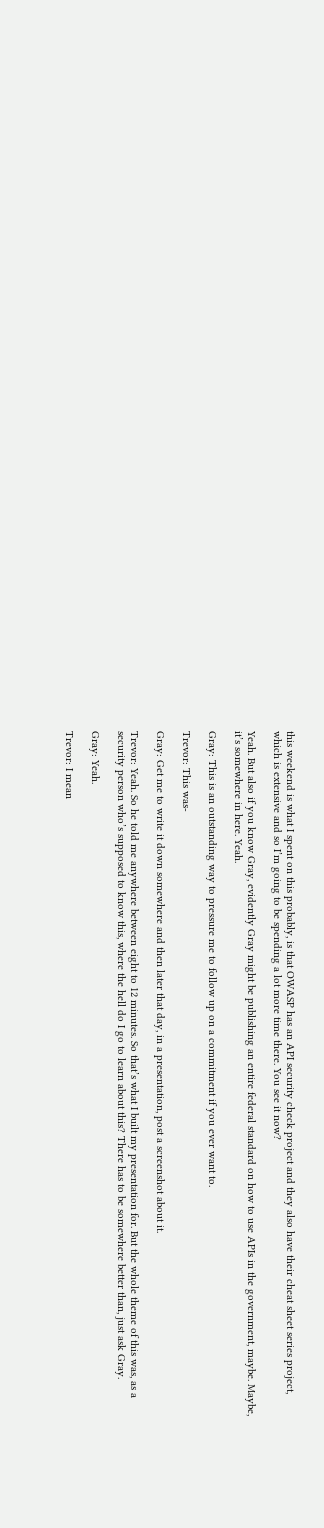this weekend is what I spent on this probably, is that OWASP has an API security check project and they also have their cheat sheet series project, which is extensive and so I’m going to be spending a lot more time there. You see it now?

Yeah. But also if you know Gray, evidently Gray might be publishing an entire federal standard on how to use APIs in the government, maybe. Maybe, it’s somewhere in here. Yeah.

Gray: This is an outstanding way to pressure me to follow up on a commitment if you ever want to.

Trevor: This was-

Gray: Get me to write it down somewhere and then later that day, in a presentation, post a screenshot about it.

Trevor: Yeah. So he told me anywhere between eight to 12 minutes. So that’s what I built my presentation for. But the whole theme of this was, as a security person who’s supposed to know this, where the hell do I go to learn about this? There has to be somewhere better than, just ask Gray.

Gray: Yeah.

Trevor: I mean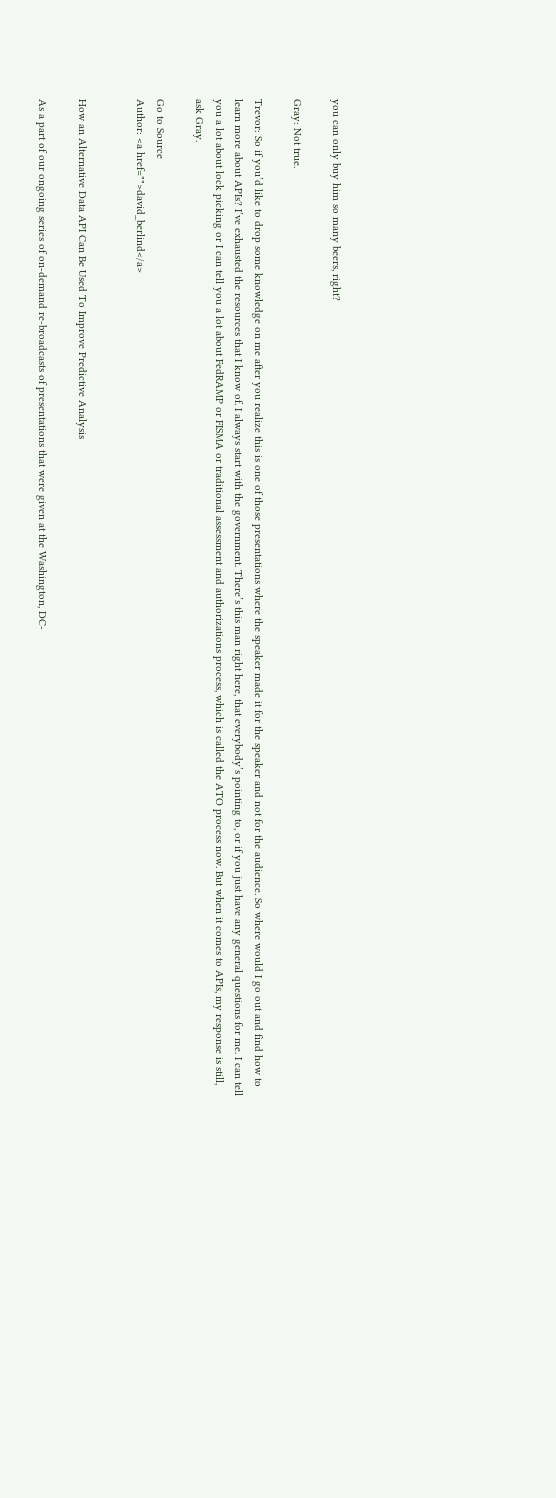you can only buy him so many beers, right?

Gray: Not true.

Trevor: So if you’d like to drop some knowledge on me after you realize this is one of those presentations where the speaker made it for the speaker and not for the audience. So where would I go out and find how to learn more about APIs? I’ve exhausted the resources that I know of. I always start with the government. There’s this man right here, that everybody’s pointing to, or if you just have any general questions for me. I can tell you a lot about lock picking or I can tell you a lot about FedRAMP or FISMA or traditional assessment and authorizations process, which is called the ATO process now. But when it comes to APIs, my response is still, ask Gray.

Go to Source
Author: <a href="">david_berlind</a>


How an Alternative Data API Can Be Used To Improve Predictive Analysis

As a part of our ongoing series of on-demand re-broadcasts of presentations that were given at the Washington, DC-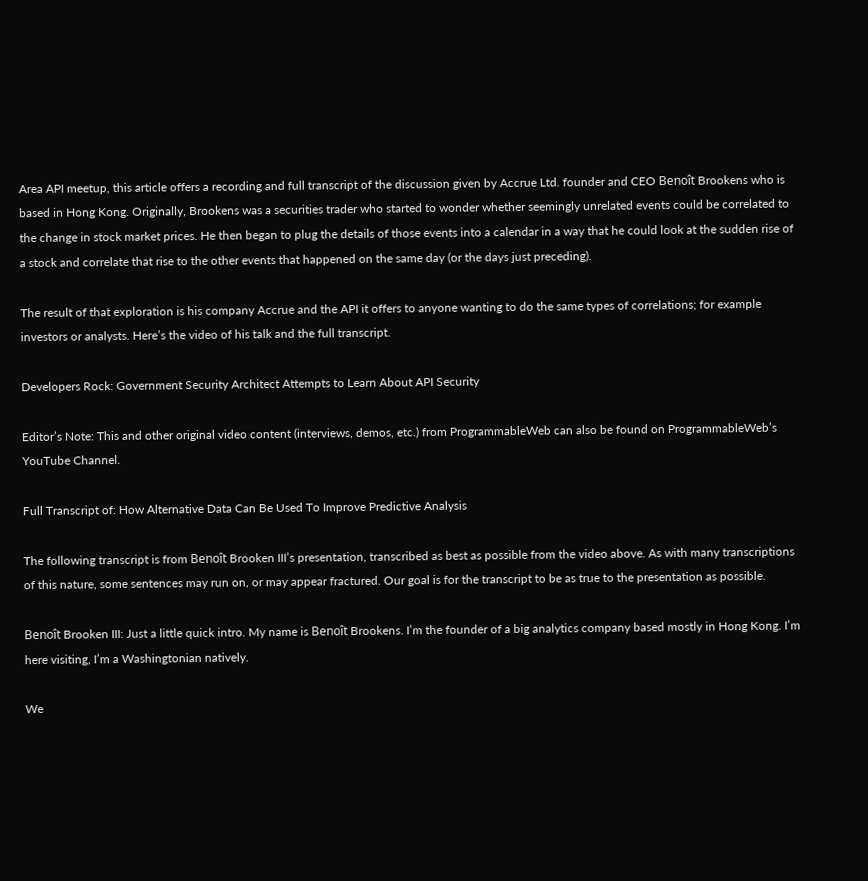Area API meetup, this article offers a recording and full transcript of the discussion given by Accrue Ltd. founder and CEO Benoît Brookens who is based in Hong Kong. Originally, Brookens was a securities trader who started to wonder whether seemingly unrelated events could be correlated to the change in stock market prices. He then began to plug the details of those events into a calendar in a way that he could look at the sudden rise of a stock and correlate that rise to the other events that happened on the same day (or the days just preceding).

The result of that exploration is his company Accrue and the API it offers to anyone wanting to do the same types of correlations; for example investors or analysts. Here’s the video of his talk and the full transcript.

Developers Rock: Government Security Architect Attempts to Learn About API Security

Editor’s Note: This and other original video content (interviews, demos, etc.) from ProgrammableWeb can also be found on ProgrammableWeb’s YouTube Channel.

Full Transcript of: How Alternative Data Can Be Used To Improve Predictive Analysis

The following transcript is from Benoît Brooken III’s presentation, transcribed as best as possible from the video above. As with many transcriptions of this nature, some sentences may run on, or may appear fractured. Our goal is for the transcript to be as true to the presentation as possible.

Benoît Brooken III: Just a little quick intro. My name is Benoît Brookens. I’m the founder of a big analytics company based mostly in Hong Kong. I’m here visiting, I’m a Washingtonian natively.

We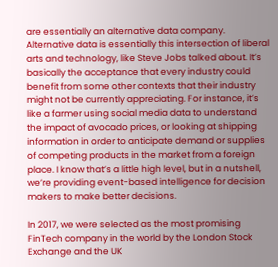are essentially an alternative data company. Alternative data is essentially this intersection of liberal arts and technology, like Steve Jobs talked about. It’s basically the acceptance that every industry could benefit from some other contexts that their industry might not be currently appreciating. For instance, it’s like a farmer using social media data to understand the impact of avocado prices, or looking at shipping information in order to anticipate demand or supplies of competing products in the market from a foreign place. I know that’s a little high level, but in a nutshell, we’re providing event-based intelligence for decision makers to make better decisions.

In 2017, we were selected as the most promising FinTech company in the world by the London Stock Exchange and the UK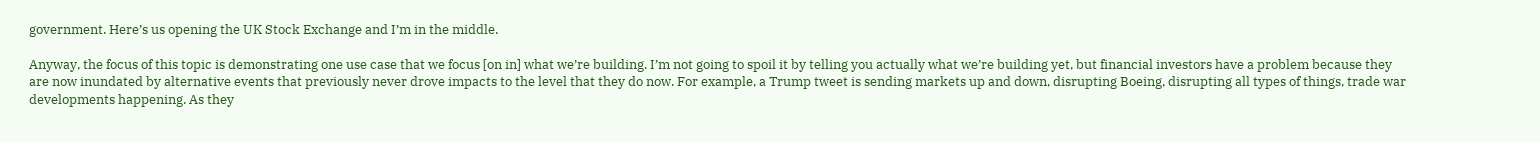government. Here’s us opening the UK Stock Exchange and I’m in the middle.

Anyway, the focus of this topic is demonstrating one use case that we focus [on in] what we’re building. I’m not going to spoil it by telling you actually what we’re building yet, but financial investors have a problem because they are now inundated by alternative events that previously never drove impacts to the level that they do now. For example, a Trump tweet is sending markets up and down, disrupting Boeing, disrupting all types of things, trade war developments happening. As they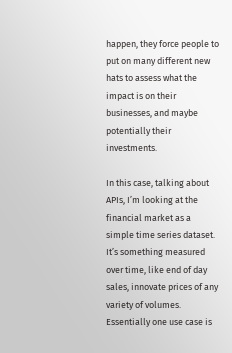happen, they force people to put on many different new hats to assess what the impact is on their businesses, and maybe potentially their investments.

In this case, talking about APIs, I’m looking at the financial market as a simple time series dataset. It’s something measured over time, like end of day sales, innovate prices of any variety of volumes. Essentially one use case is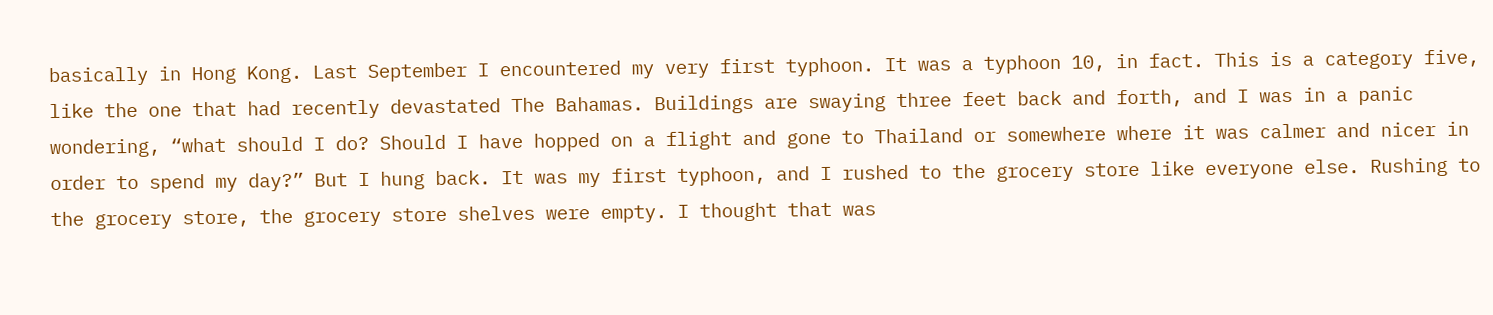basically in Hong Kong. Last September I encountered my very first typhoon. It was a typhoon 10, in fact. This is a category five, like the one that had recently devastated The Bahamas. Buildings are swaying three feet back and forth, and I was in a panic wondering, “what should I do? Should I have hopped on a flight and gone to Thailand or somewhere where it was calmer and nicer in order to spend my day?” But I hung back. It was my first typhoon, and I rushed to the grocery store like everyone else. Rushing to the grocery store, the grocery store shelves were empty. I thought that was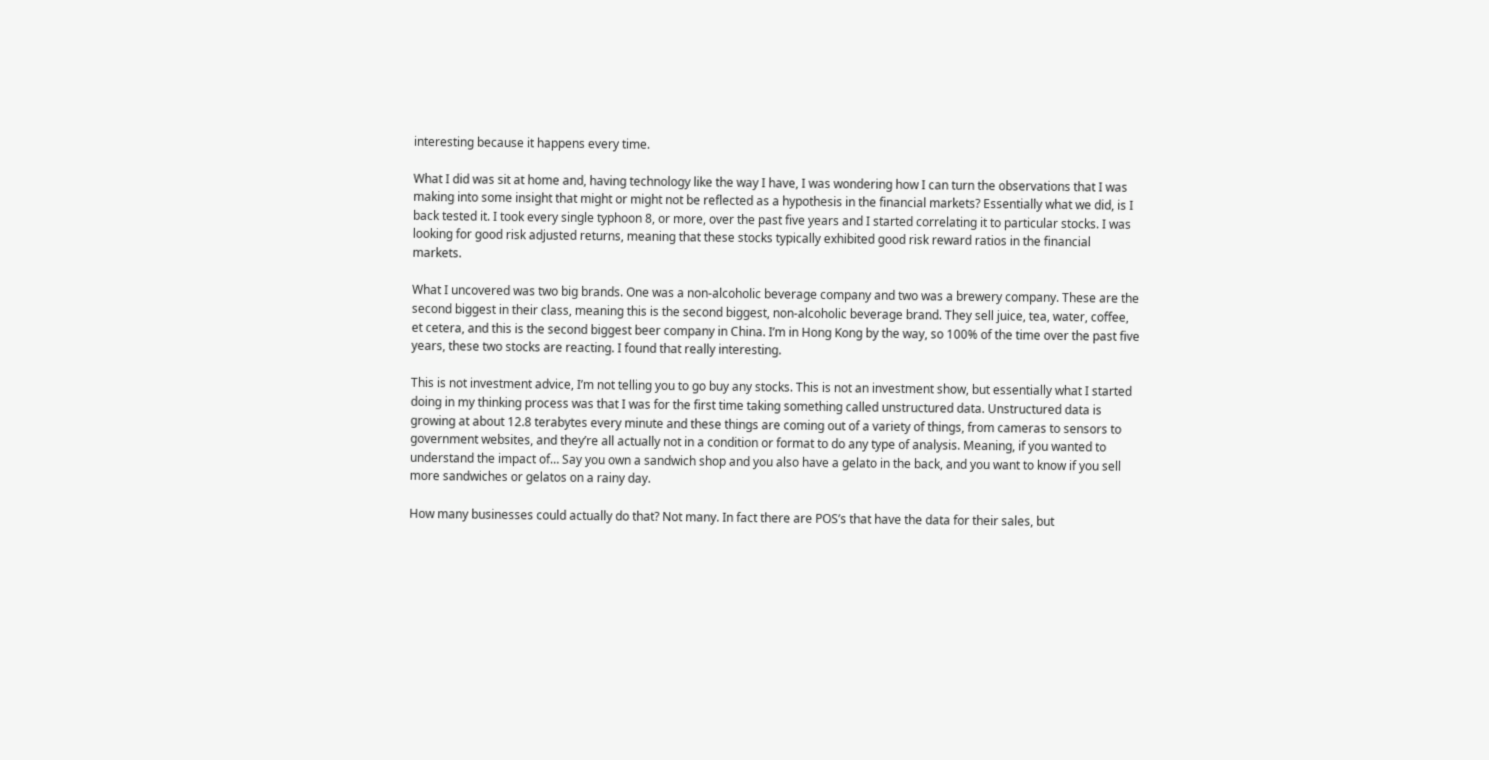interesting because it happens every time.

What I did was sit at home and, having technology like the way I have, I was wondering how I can turn the observations that I was making into some insight that might or might not be reflected as a hypothesis in the financial markets? Essentially what we did, is I back tested it. I took every single typhoon 8, or more, over the past five years and I started correlating it to particular stocks. I was looking for good risk adjusted returns, meaning that these stocks typically exhibited good risk reward ratios in the financial markets.

What I uncovered was two big brands. One was a non-alcoholic beverage company and two was a brewery company. These are the second biggest in their class, meaning this is the second biggest, non-alcoholic beverage brand. They sell juice, tea, water, coffee, et cetera, and this is the second biggest beer company in China. I’m in Hong Kong by the way, so 100% of the time over the past five years, these two stocks are reacting. I found that really interesting.

This is not investment advice, I’m not telling you to go buy any stocks. This is not an investment show, but essentially what I started doing in my thinking process was that I was for the first time taking something called unstructured data. Unstructured data is growing at about 12.8 terabytes every minute and these things are coming out of a variety of things, from cameras to sensors to government websites, and they’re all actually not in a condition or format to do any type of analysis. Meaning, if you wanted to understand the impact of… Say you own a sandwich shop and you also have a gelato in the back, and you want to know if you sell more sandwiches or gelatos on a rainy day.

How many businesses could actually do that? Not many. In fact there are POS’s that have the data for their sales, but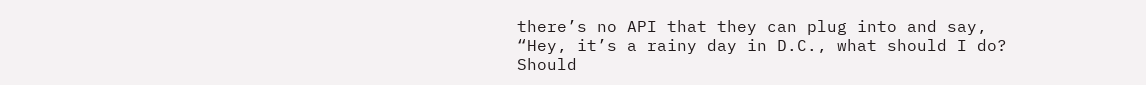there’s no API that they can plug into and say, “Hey, it’s a rainy day in D.C., what should I do? Should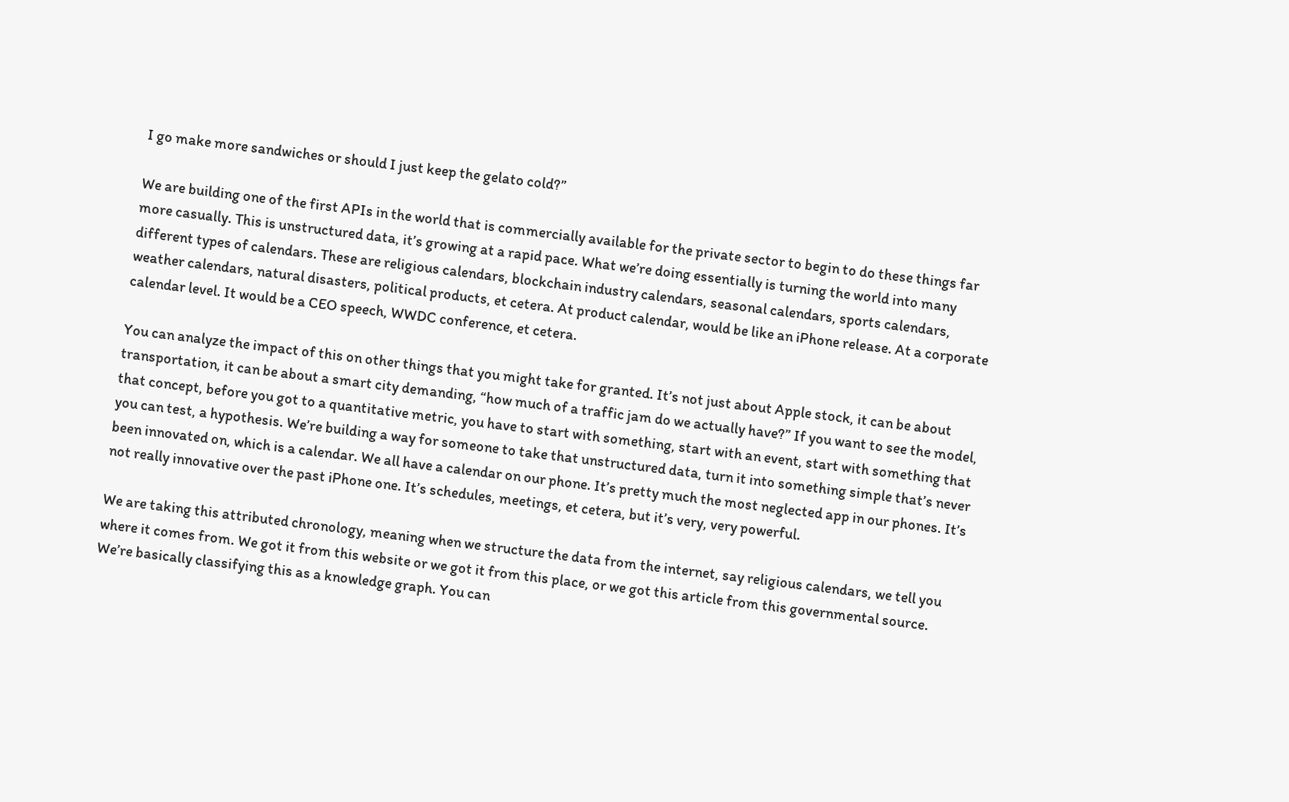I go make more sandwiches or should I just keep the gelato cold?”

We are building one of the first APIs in the world that is commercially available for the private sector to begin to do these things far more casually. This is unstructured data, it’s growing at a rapid pace. What we’re doing essentially is turning the world into many different types of calendars. These are religious calendars, blockchain industry calendars, seasonal calendars, sports calendars, weather calendars, natural disasters, political products, et cetera. At product calendar, would be like an iPhone release. At a corporate calendar level. It would be a CEO speech, WWDC conference, et cetera.

You can analyze the impact of this on other things that you might take for granted. It’s not just about Apple stock, it can be about transportation, it can be about a smart city demanding, “how much of a traffic jam do we actually have?” If you want to see the model, that concept, before you got to a quantitative metric, you have to start with something, start with an event, start with something that you can test, a hypothesis. We’re building a way for someone to take that unstructured data, turn it into something simple that’s never been innovated on, which is a calendar. We all have a calendar on our phone. It’s pretty much the most neglected app in our phones. It’s not really innovative over the past iPhone one. It’s schedules, meetings, et cetera, but it’s very, very powerful.

We are taking this attributed chronology, meaning when we structure the data from the internet, say religious calendars, we tell you where it comes from. We got it from this website or we got it from this place, or we got this article from this governmental source. We’re basically classifying this as a knowledge graph. You can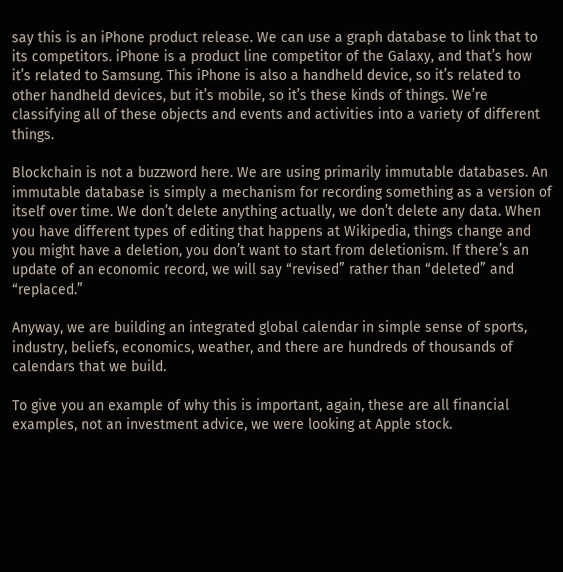say this is an iPhone product release. We can use a graph database to link that to its competitors. iPhone is a product line competitor of the Galaxy, and that’s how it’s related to Samsung. This iPhone is also a handheld device, so it’s related to other handheld devices, but it’s mobile, so it’s these kinds of things. We’re classifying all of these objects and events and activities into a variety of different things.

Blockchain is not a buzzword here. We are using primarily immutable databases. An immutable database is simply a mechanism for recording something as a version of itself over time. We don’t delete anything actually, we don’t delete any data. When you have different types of editing that happens at Wikipedia, things change and you might have a deletion, you don’t want to start from deletionism. If there’s an update of an economic record, we will say “revised” rather than “deleted” and “replaced.”

Anyway, we are building an integrated global calendar in simple sense of sports, industry, beliefs, economics, weather, and there are hundreds of thousands of calendars that we build.

To give you an example of why this is important, again, these are all financial examples, not an investment advice, we were looking at Apple stock.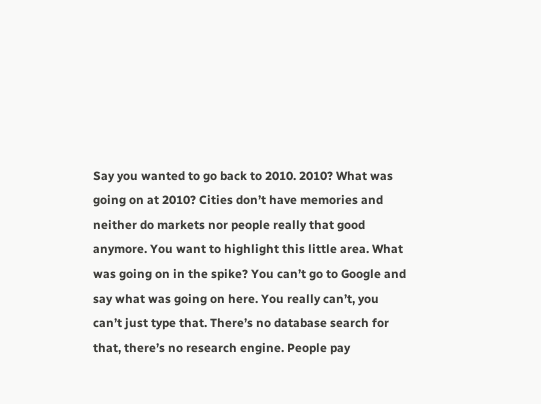Say you wanted to go back to 2010. 2010? What was going on at 2010? Cities don’t have memories and neither do markets nor people really that good anymore. You want to highlight this little area. What was going on in the spike? You can’t go to Google and say what was going on here. You really can’t, you can’t just type that. There’s no database search for that, there’s no research engine. People pay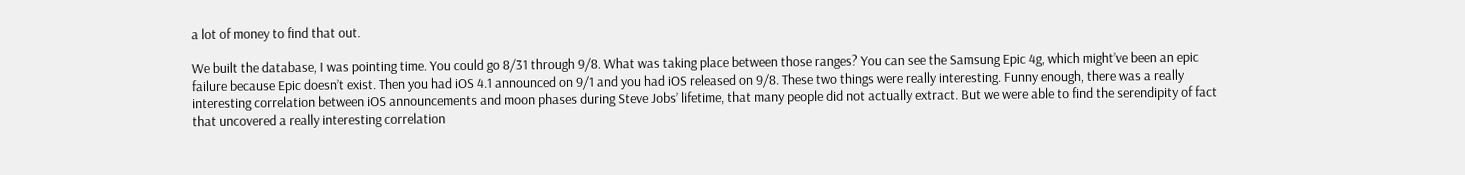a lot of money to find that out.

We built the database, I was pointing time. You could go 8/31 through 9/8. What was taking place between those ranges? You can see the Samsung Epic 4g, which might’ve been an epic failure because Epic doesn’t exist. Then you had iOS 4.1 announced on 9/1 and you had iOS released on 9/8. These two things were really interesting. Funny enough, there was a really interesting correlation between iOS announcements and moon phases during Steve Jobs’ lifetime, that many people did not actually extract. But we were able to find the serendipity of fact that uncovered a really interesting correlation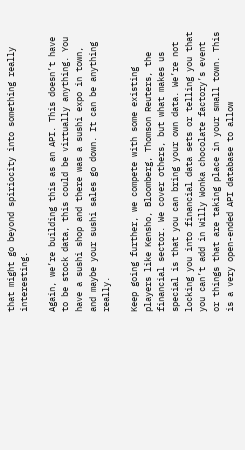that might go beyond spiriocity into something really interesting.

Again, we’re building this as an API. This doesn’t have to be stock data, this could be virtually anything. You have a sushi shop and there was a sushi expo in town, and maybe your sushi sales go down. It can be anything really.

Keep going further, we compete with some existing players like Kensho, Bloomberg, Thomson Reuters, the financial sector. We cover others, but what makes us special is that you can bring your own data. We’re not locking you into financial data sets or telling you that you can’t add in Willy Wonka chocolate factory’s event or things that are taking place in your small town. This is a very open-ended API database to allow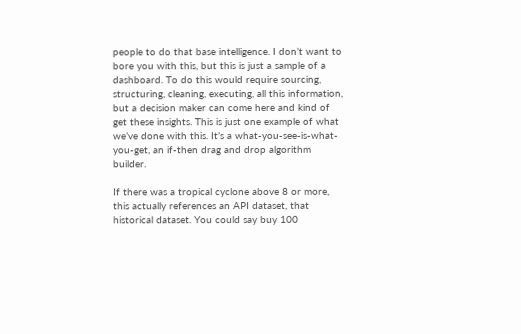people to do that base intelligence. I don’t want to bore you with this, but this is just a sample of a dashboard. To do this would require sourcing, structuring, cleaning, executing, all this information, but a decision maker can come here and kind of get these insights. This is just one example of what we’ve done with this. It’s a what-you-see-is-what-you-get, an if-then drag and drop algorithm builder.

If there was a tropical cyclone above 8 or more, this actually references an API dataset, that historical dataset. You could say buy 100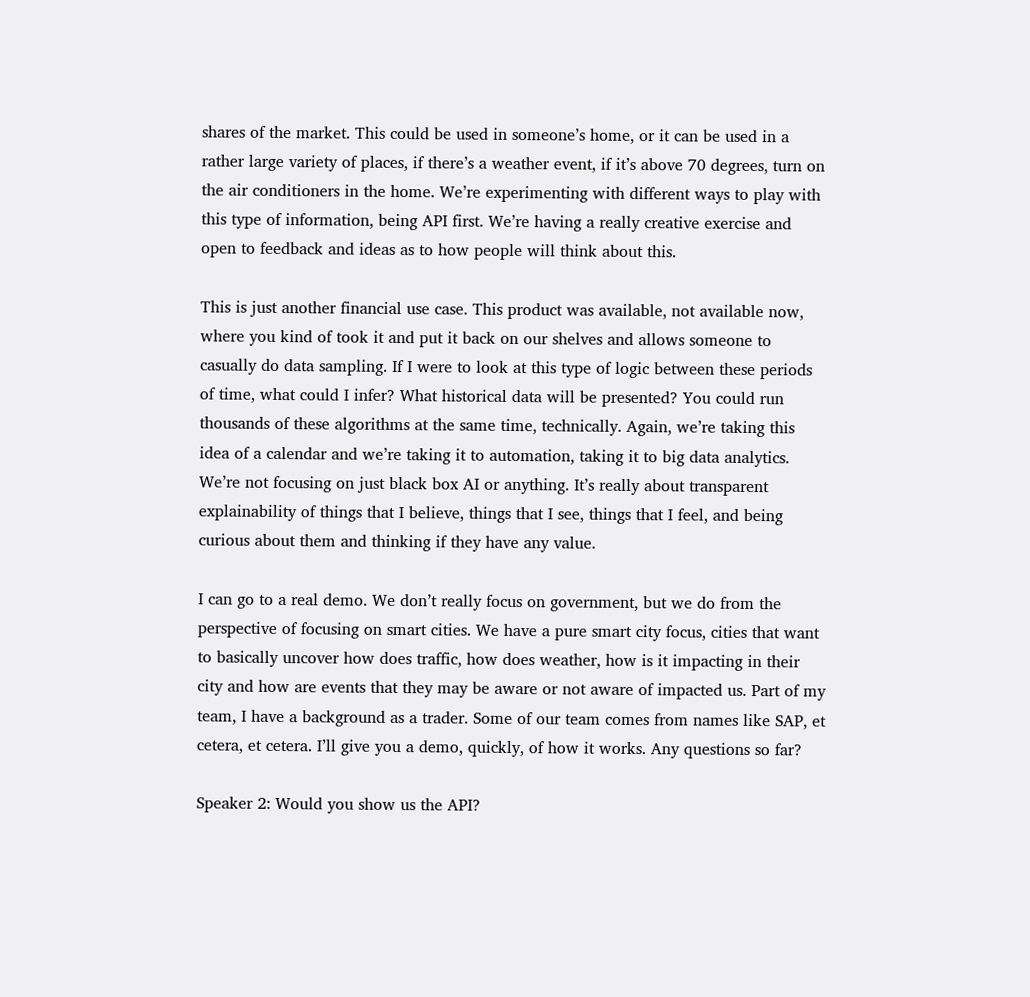shares of the market. This could be used in someone’s home, or it can be used in a rather large variety of places, if there’s a weather event, if it’s above 70 degrees, turn on the air conditioners in the home. We’re experimenting with different ways to play with this type of information, being API first. We’re having a really creative exercise and open to feedback and ideas as to how people will think about this.

This is just another financial use case. This product was available, not available now, where you kind of took it and put it back on our shelves and allows someone to casually do data sampling. If I were to look at this type of logic between these periods of time, what could I infer? What historical data will be presented? You could run thousands of these algorithms at the same time, technically. Again, we’re taking this idea of a calendar and we’re taking it to automation, taking it to big data analytics. We’re not focusing on just black box AI or anything. It’s really about transparent explainability of things that I believe, things that I see, things that I feel, and being curious about them and thinking if they have any value.

I can go to a real demo. We don’t really focus on government, but we do from the perspective of focusing on smart cities. We have a pure smart city focus, cities that want to basically uncover how does traffic, how does weather, how is it impacting in their city and how are events that they may be aware or not aware of impacted us. Part of my team, I have a background as a trader. Some of our team comes from names like SAP, et cetera, et cetera. I’ll give you a demo, quickly, of how it works. Any questions so far?

Speaker 2: Would you show us the API?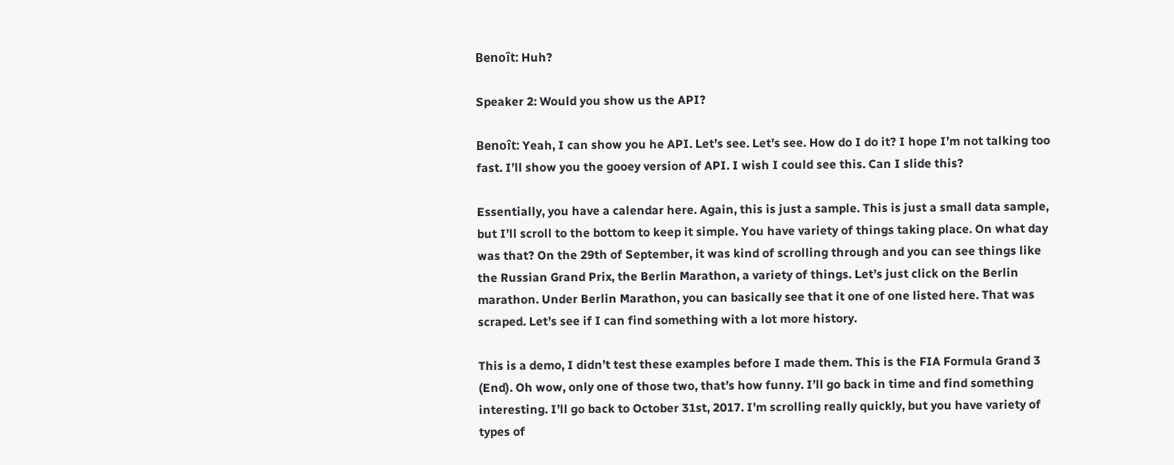Benoît: Huh?

Speaker 2: Would you show us the API?

Benoît: Yeah, I can show you he API. Let’s see. Let’s see. How do I do it? I hope I’m not talking too fast. I’ll show you the gooey version of API. I wish I could see this. Can I slide this?

Essentially, you have a calendar here. Again, this is just a sample. This is just a small data sample, but I’ll scroll to the bottom to keep it simple. You have variety of things taking place. On what day was that? On the 29th of September, it was kind of scrolling through and you can see things like the Russian Grand Prix, the Berlin Marathon, a variety of things. Let’s just click on the Berlin marathon. Under Berlin Marathon, you can basically see that it one of one listed here. That was scraped. Let’s see if I can find something with a lot more history.

This is a demo, I didn’t test these examples before I made them. This is the FIA Formula Grand 3 (End). Oh wow, only one of those two, that’s how funny. I’ll go back in time and find something interesting. I’ll go back to October 31st, 2017. I’m scrolling really quickly, but you have variety of types of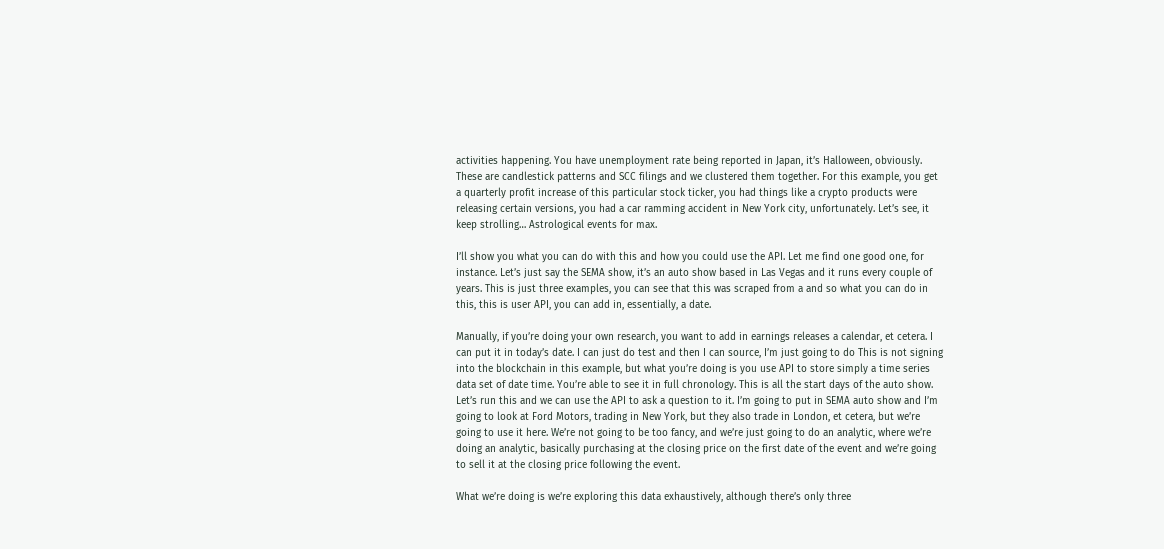activities happening. You have unemployment rate being reported in Japan, it’s Halloween, obviously. These are candlestick patterns and SCC filings and we clustered them together. For this example, you get a quarterly profit increase of this particular stock ticker, you had things like a crypto products were releasing certain versions, you had a car ramming accident in New York city, unfortunately. Let’s see, it keep strolling… Astrological events for max.

I’ll show you what you can do with this and how you could use the API. Let me find one good one, for instance. Let’s just say the SEMA show, it’s an auto show based in Las Vegas and it runs every couple of years. This is just three examples, you can see that this was scraped from a and so what you can do in this, this is user API, you can add in, essentially, a date.

Manually, if you’re doing your own research, you want to add in earnings releases a calendar, et cetera. I can put it in today’s date. I can just do test and then I can source, I’m just going to do This is not signing into the blockchain in this example, but what you’re doing is you use API to store simply a time series data set of date time. You’re able to see it in full chronology. This is all the start days of the auto show. Let’s run this and we can use the API to ask a question to it. I’m going to put in SEMA auto show and I’m going to look at Ford Motors, trading in New York, but they also trade in London, et cetera, but we’re going to use it here. We’re not going to be too fancy, and we’re just going to do an analytic, where we’re doing an analytic, basically purchasing at the closing price on the first date of the event and we’re going to sell it at the closing price following the event.

What we’re doing is we’re exploring this data exhaustively, although there’s only three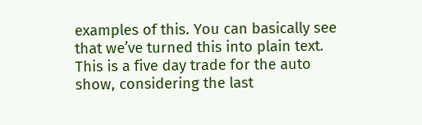examples of this. You can basically see that we’ve turned this into plain text. This is a five day trade for the auto show, considering the last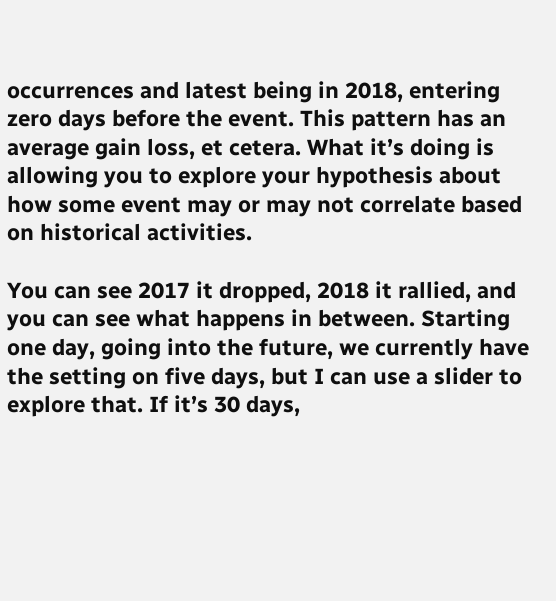occurrences and latest being in 2018, entering zero days before the event. This pattern has an average gain loss, et cetera. What it’s doing is allowing you to explore your hypothesis about how some event may or may not correlate based on historical activities.

You can see 2017 it dropped, 2018 it rallied, and you can see what happens in between. Starting one day, going into the future, we currently have the setting on five days, but I can use a slider to explore that. If it’s 30 days,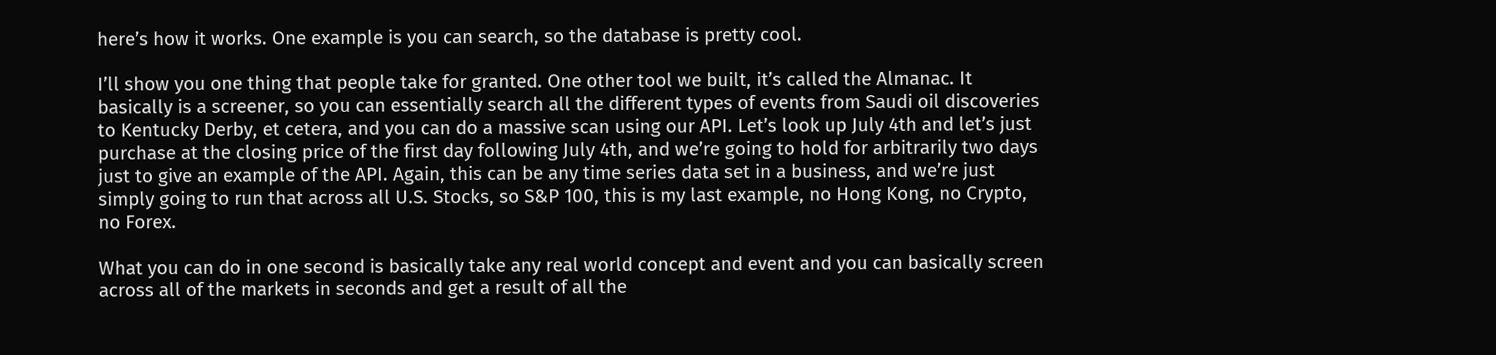here’s how it works. One example is you can search, so the database is pretty cool.

I’ll show you one thing that people take for granted. One other tool we built, it’s called the Almanac. It basically is a screener, so you can essentially search all the different types of events from Saudi oil discoveries to Kentucky Derby, et cetera, and you can do a massive scan using our API. Let’s look up July 4th and let’s just purchase at the closing price of the first day following July 4th, and we’re going to hold for arbitrarily two days just to give an example of the API. Again, this can be any time series data set in a business, and we’re just simply going to run that across all U.S. Stocks, so S&P 100, this is my last example, no Hong Kong, no Crypto, no Forex.

What you can do in one second is basically take any real world concept and event and you can basically screen across all of the markets in seconds and get a result of all the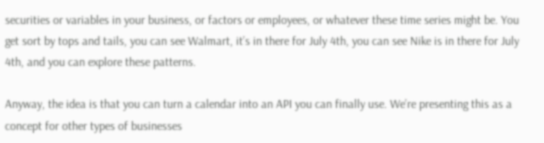securities or variables in your business, or factors or employees, or whatever these time series might be. You get sort by tops and tails, you can see Walmart, it’s in there for July 4th, you can see Nike is in there for July 4th, and you can explore these patterns.

Anyway, the idea is that you can turn a calendar into an API you can finally use. We’re presenting this as a concept for other types of businesses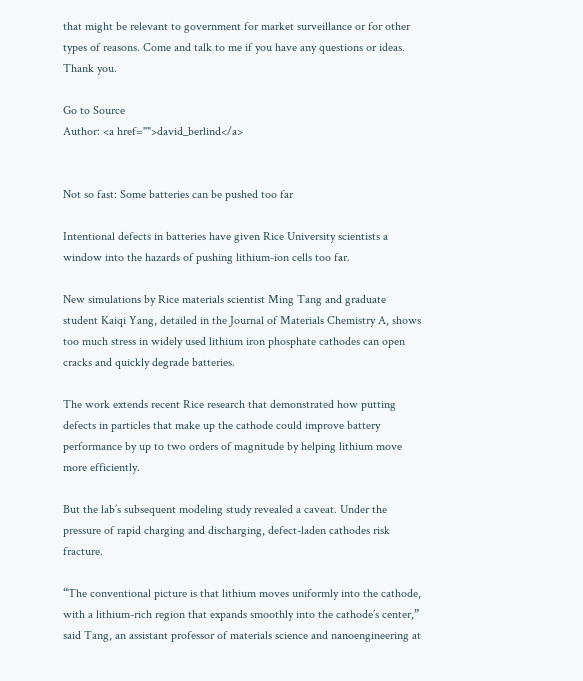that might be relevant to government for market surveillance or for other types of reasons. Come and talk to me if you have any questions or ideas. Thank you.

Go to Source
Author: <a href="">david_berlind</a>


Not so fast: Some batteries can be pushed too far

Intentional defects in batteries have given Rice University scientists a window into the hazards of pushing lithium-ion cells too far.

New simulations by Rice materials scientist Ming Tang and graduate student Kaiqi Yang, detailed in the Journal of Materials Chemistry A, shows too much stress in widely used lithium iron phosphate cathodes can open cracks and quickly degrade batteries.

The work extends recent Rice research that demonstrated how putting defects in particles that make up the cathode could improve battery performance by up to two orders of magnitude by helping lithium move more efficiently.

But the lab’s subsequent modeling study revealed a caveat. Under the pressure of rapid charging and discharging, defect-laden cathodes risk fracture.

“The conventional picture is that lithium moves uniformly into the cathode, with a lithium-rich region that expands smoothly into the cathode’s center,” said Tang, an assistant professor of materials science and nanoengineering at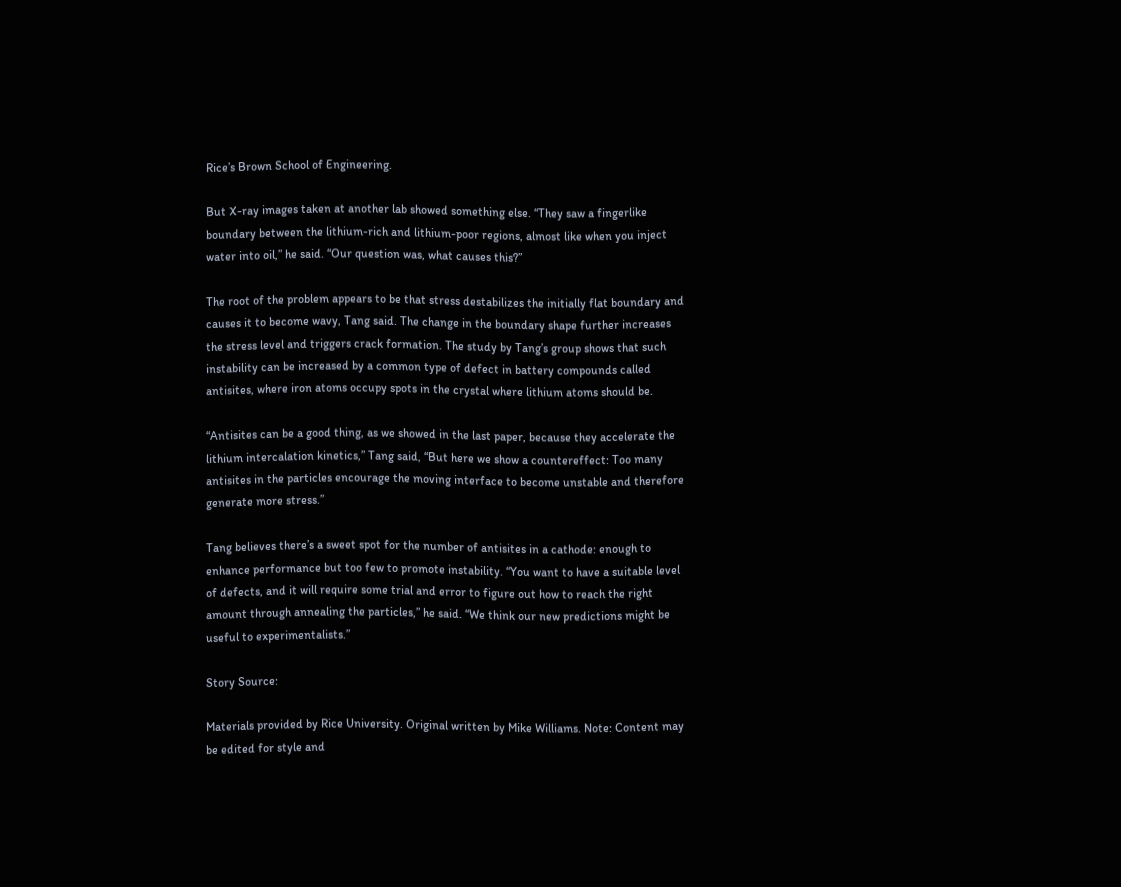Rice’s Brown School of Engineering.

But X-ray images taken at another lab showed something else. “They saw a fingerlike boundary between the lithium-rich and lithium-poor regions, almost like when you inject water into oil,” he said. “Our question was, what causes this?”

The root of the problem appears to be that stress destabilizes the initially flat boundary and causes it to become wavy, Tang said. The change in the boundary shape further increases the stress level and triggers crack formation. The study by Tang’s group shows that such instability can be increased by a common type of defect in battery compounds called antisites, where iron atoms occupy spots in the crystal where lithium atoms should be.

“Antisites can be a good thing, as we showed in the last paper, because they accelerate the lithium intercalation kinetics,” Tang said, “But here we show a countereffect: Too many antisites in the particles encourage the moving interface to become unstable and therefore generate more stress.”

Tang believes there’s a sweet spot for the number of antisites in a cathode: enough to enhance performance but too few to promote instability. “You want to have a suitable level of defects, and it will require some trial and error to figure out how to reach the right amount through annealing the particles,” he said. “We think our new predictions might be useful to experimentalists.”

Story Source:

Materials provided by Rice University. Original written by Mike Williams. Note: Content may be edited for style and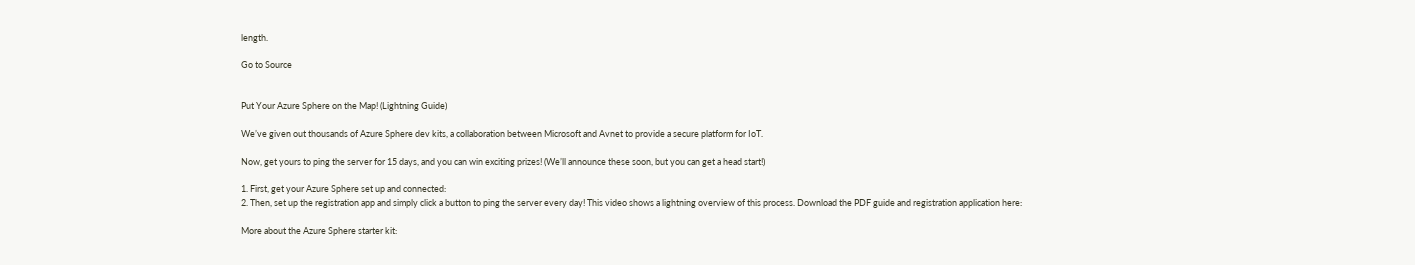length.

Go to Source


Put Your Azure Sphere on the Map! (Lightning Guide)

We’ve given out thousands of Azure Sphere dev kits, a collaboration between Microsoft and Avnet to provide a secure platform for IoT.

Now, get yours to ping the server for 15 days, and you can win exciting prizes! (We’ll announce these soon, but you can get a head start!)

1. First, get your Azure Sphere set up and connected:
2. Then, set up the registration app and simply click a button to ping the server every day! This video shows a lightning overview of this process. Download the PDF guide and registration application here:

More about the Azure Sphere starter kit: